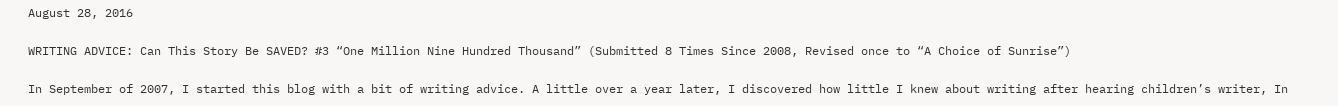August 28, 2016

WRITING ADVICE: Can This Story Be SAVED? #3 “One Million Nine Hundred Thousand” (Submitted 8 Times Since 2008, Revised once to “A Choice of Sunrise”)

In September of 2007, I started this blog with a bit of writing advice. A little over a year later, I discovered how little I knew about writing after hearing children’s writer, In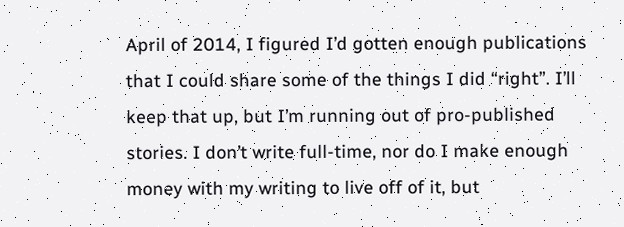April of 2014, I figured I’d gotten enough publications that I could share some of the things I did “right”. I’ll keep that up, but I’m running out of pro-published stories. I don’t write full-time, nor do I make enough money with my writing to live off of it, but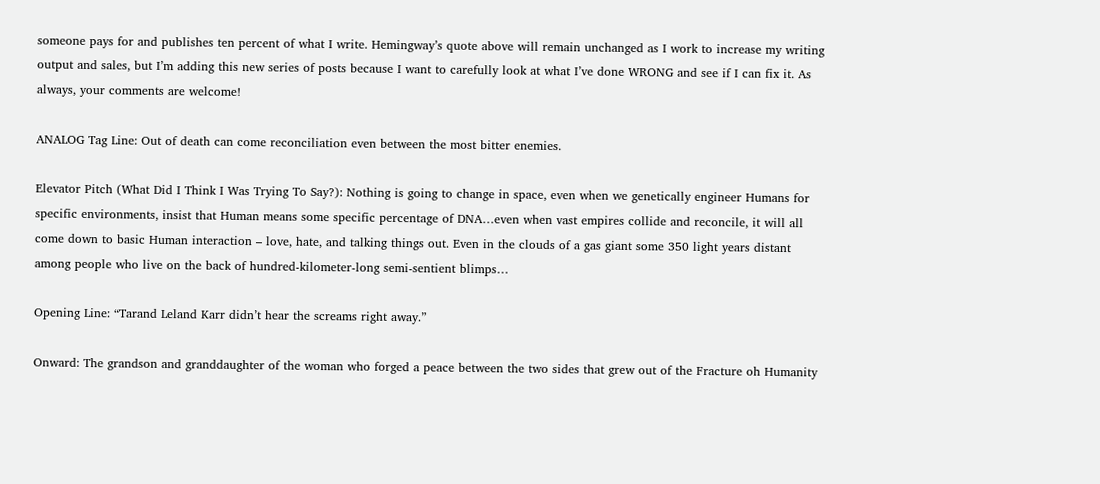someone pays for and publishes ten percent of what I write. Hemingway’s quote above will remain unchanged as I work to increase my writing output and sales, but I’m adding this new series of posts because I want to carefully look at what I’ve done WRONG and see if I can fix it. As always, your comments are welcome!

ANALOG Tag Line: Out of death can come reconciliation even between the most bitter enemies.

Elevator Pitch (What Did I Think I Was Trying To Say?): Nothing is going to change in space, even when we genetically engineer Humans for specific environments, insist that Human means some specific percentage of DNA…even when vast empires collide and reconcile, it will all come down to basic Human interaction – love, hate, and talking things out. Even in the clouds of a gas giant some 350 light years distant among people who live on the back of hundred-kilometer-long semi-sentient blimps…

Opening Line: “Tarand Leland Karr didn’t hear the screams right away.”

Onward: The grandson and granddaughter of the woman who forged a peace between the two sides that grew out of the Fracture oh Humanity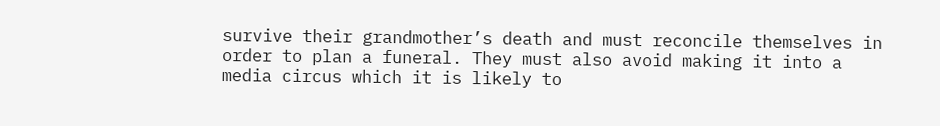survive their grandmother’s death and must reconcile themselves in order to plan a funeral. They must also avoid making it into a media circus which it is likely to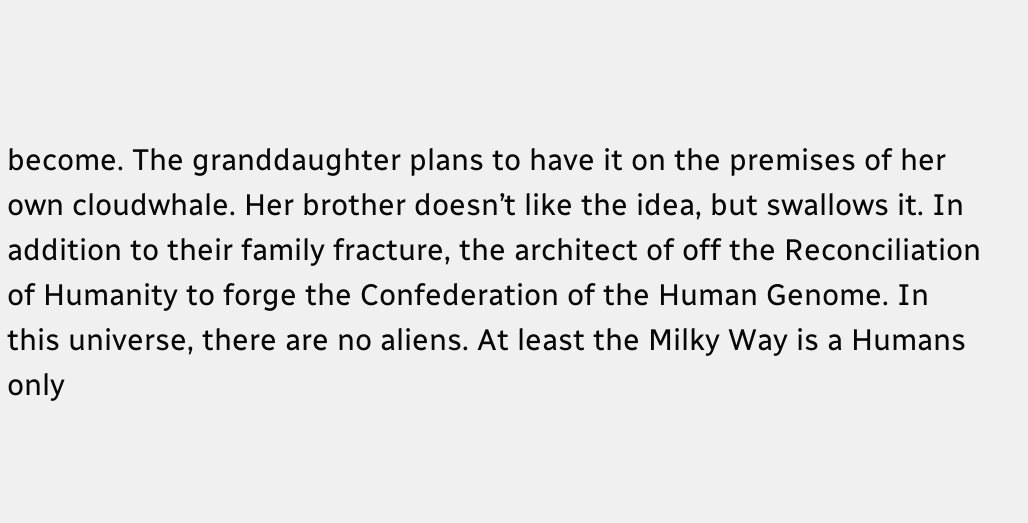become. The granddaughter plans to have it on the premises of her own cloudwhale. Her brother doesn’t like the idea, but swallows it. In addition to their family fracture, the architect of off the Reconciliation of Humanity to forge the Confederation of the Human Genome. In this universe, there are no aliens. At least the Milky Way is a Humans only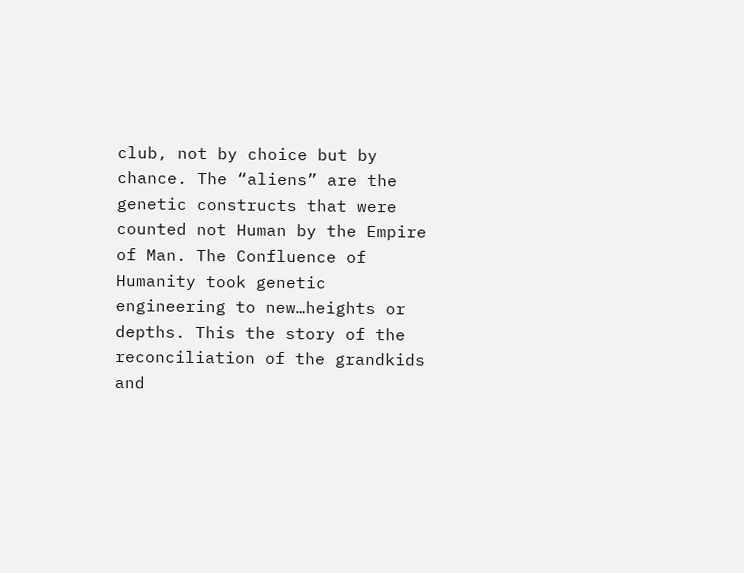club, not by choice but by chance. The “aliens” are the genetic constructs that were counted not Human by the Empire of Man. The Confluence of Humanity took genetic engineering to new…heights or depths. This the story of the reconciliation of the grandkids and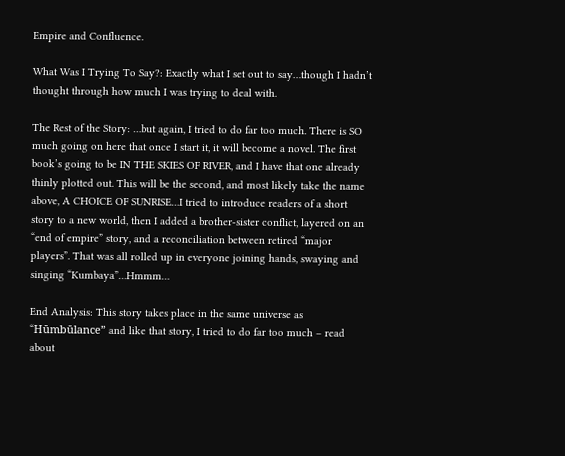Empire and Confluence.

What Was I Trying To Say?: Exactly what I set out to say…though I hadn’t thought through how much I was trying to deal with.

The Rest of the Story: …but again, I tried to do far too much. There is SO much going on here that once I start it, it will become a novel. The first book’s going to be IN THE SKIES OF RIVER, and I have that one already thinly plotted out. This will be the second, and most likely take the name above, A CHOICE OF SUNRISE…I tried to introduce readers of a short story to a new world, then I added a brother-sister conflict, layered on an “end of empire” story, and a reconciliation between retired “major players”. That was all rolled up in everyone joining hands, swaying and singing “Kumbaya”…Hmmm…

End Analysis: This story takes place in the same universe as “Hūmbūlance” and like that story, I tried to do far too much – read about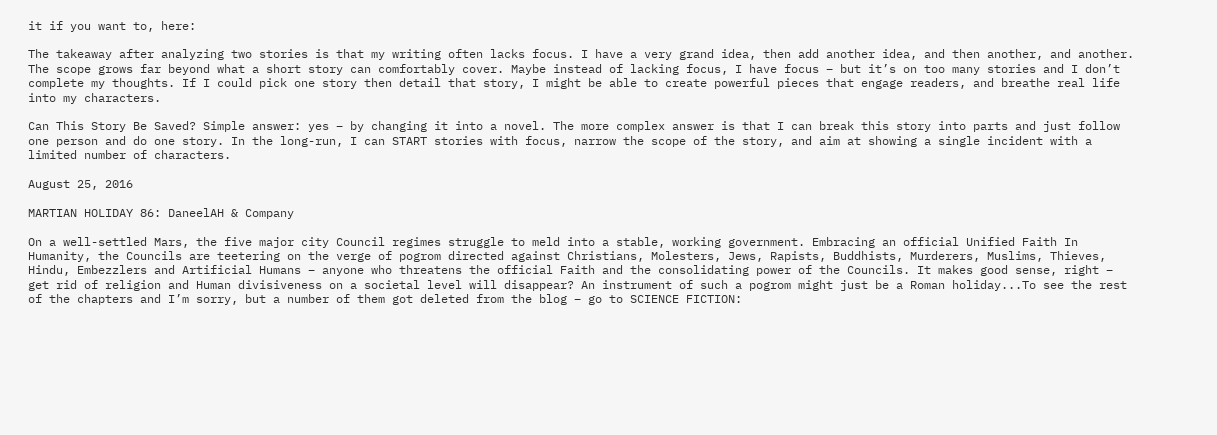it if you want to, here:

The takeaway after analyzing two stories is that my writing often lacks focus. I have a very grand idea, then add another idea, and then another, and another. The scope grows far beyond what a short story can comfortably cover. Maybe instead of lacking focus, I have focus – but it’s on too many stories and I don’t complete my thoughts. If I could pick one story then detail that story, I might be able to create powerful pieces that engage readers, and breathe real life into my characters.

Can This Story Be Saved? Simple answer: yes – by changing it into a novel. The more complex answer is that I can break this story into parts and just follow one person and do one story. In the long-run, I can START stories with focus, narrow the scope of the story, and aim at showing a single incident with a limited number of characters.

August 25, 2016

MARTIAN HOLIDAY 86: DaneelAH & Company

On a well-settled Mars, the five major city Council regimes struggle to meld into a stable, working government. Embracing an official Unified Faith In Humanity, the Councils are teetering on the verge of pogrom directed against Christians, Molesters, Jews, Rapists, Buddhists, Murderers, Muslims, Thieves, Hindu, Embezzlers and Artificial Humans – anyone who threatens the official Faith and the consolidating power of the Councils. It makes good sense, right – get rid of religion and Human divisiveness on a societal level will disappear? An instrument of such a pogrom might just be a Roman holiday...To see the rest of the chapters and I’m sorry, but a number of them got deleted from the blog – go to SCIENCE FICTION: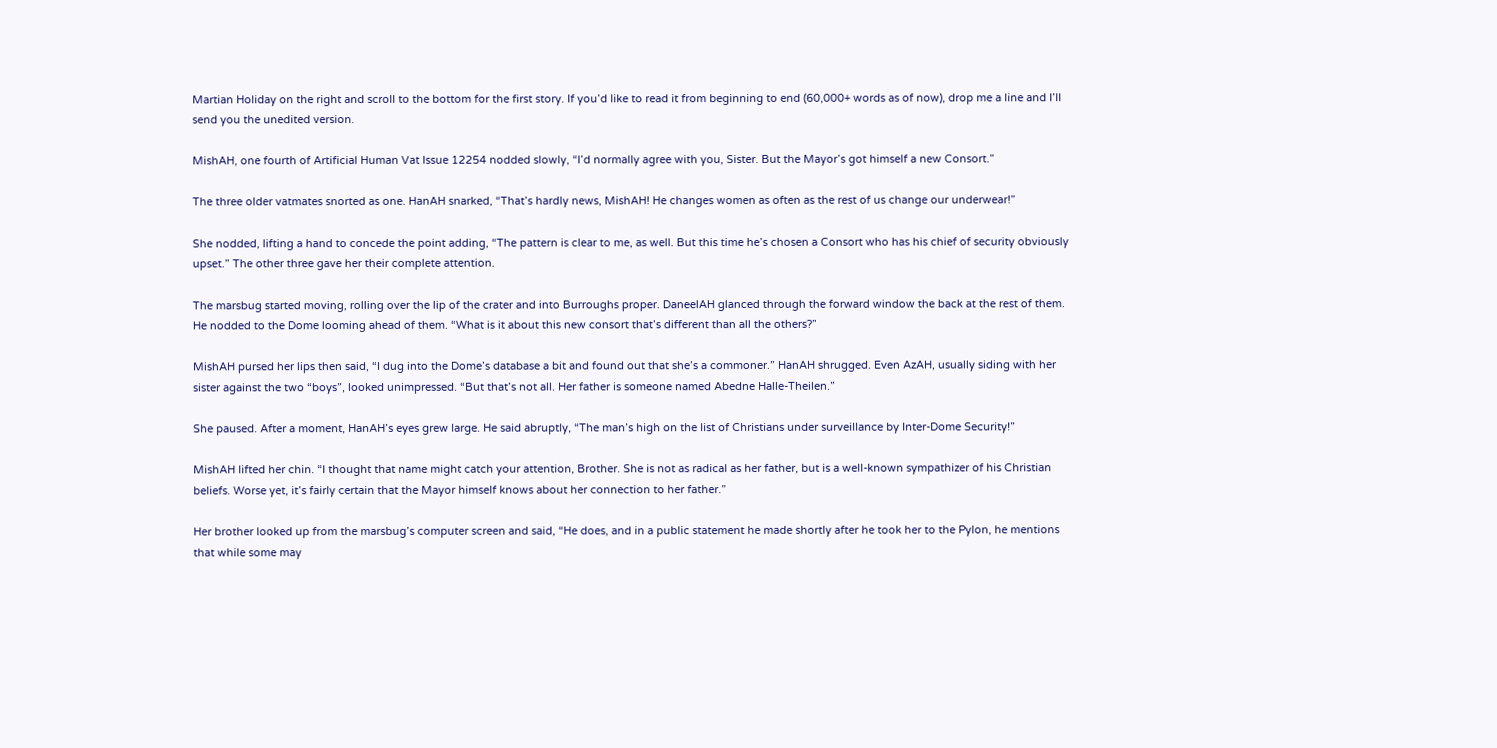Martian Holiday on the right and scroll to the bottom for the first story. If you’d like to read it from beginning to end (60,000+ words as of now), drop me a line and I’ll send you the unedited version.

MishAH, one fourth of Artificial Human Vat Issue 12254 nodded slowly, “I’d normally agree with you, Sister. But the Mayor’s got himself a new Consort.”

The three older vatmates snorted as one. HanAH snarked, “That’s hardly news, MishAH! He changes women as often as the rest of us change our underwear!”

She nodded, lifting a hand to concede the point adding, “The pattern is clear to me, as well. But this time he’s chosen a Consort who has his chief of security obviously upset.” The other three gave her their complete attention.

The marsbug started moving, rolling over the lip of the crater and into Burroughs proper. DaneelAH glanced through the forward window the back at the rest of them. He nodded to the Dome looming ahead of them. “What is it about this new consort that’s different than all the others?”

MishAH pursed her lips then said, “I dug into the Dome’s database a bit and found out that she’s a commoner.” HanAH shrugged. Even AzAH, usually siding with her sister against the two “boys”, looked unimpressed. “But that’s not all. Her father is someone named Abedne Halle-Theilen.”

She paused. After a moment, HanAH’s eyes grew large. He said abruptly, “The man’s high on the list of Christians under surveillance by Inter-Dome Security!”

MishAH lifted her chin. “I thought that name might catch your attention, Brother. She is not as radical as her father, but is a well-known sympathizer of his Christian beliefs. Worse yet, it’s fairly certain that the Mayor himself knows about her connection to her father.”

Her brother looked up from the marsbug’s computer screen and said, “He does, and in a public statement he made shortly after he took her to the Pylon, he mentions that while some may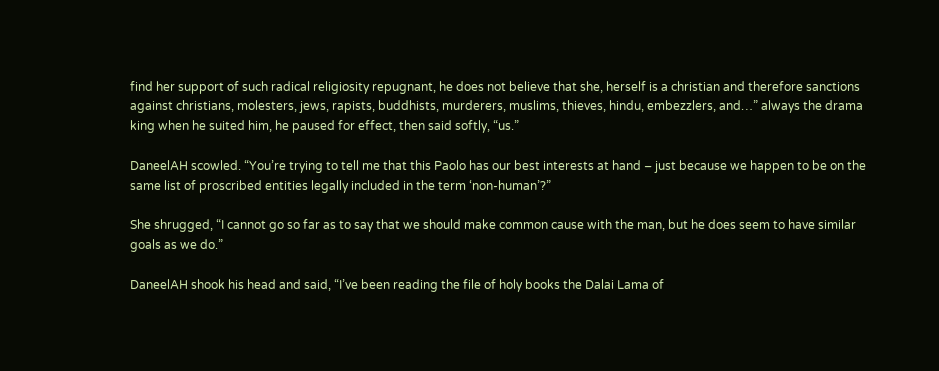find her support of such radical religiosity repugnant, he does not believe that she, herself is a christian and therefore sanctions against christians, molesters, jews, rapists, buddhists, murderers, muslims, thieves, hindu, embezzlers, and…” always the drama king when he suited him, he paused for effect, then said softly, “us.”

DaneelAH scowled. “You’re trying to tell me that this Paolo has our best interests at hand – just because we happen to be on the same list of proscribed entities legally included in the term ‘non-human’?”

She shrugged, “I cannot go so far as to say that we should make common cause with the man, but he does seem to have similar goals as we do.”

DaneelAH shook his head and said, “I’ve been reading the file of holy books the Dalai Lama of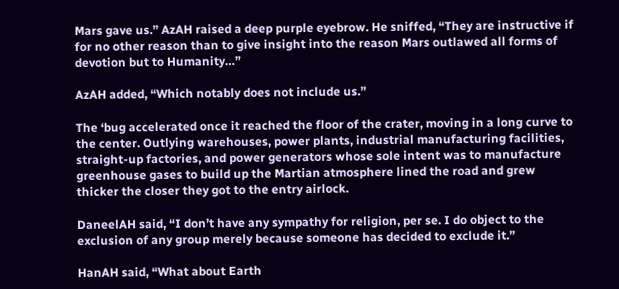Mars gave us.” AzAH raised a deep purple eyebrow. He sniffed, “They are instructive if for no other reason than to give insight into the reason Mars outlawed all forms of devotion but to Humanity…”

AzAH added, “Which notably does not include us.”

The ‘bug accelerated once it reached the floor of the crater, moving in a long curve to the center. Outlying warehouses, power plants, industrial manufacturing facilities, straight-up factories, and power generators whose sole intent was to manufacture greenhouse gases to build up the Martian atmosphere lined the road and grew thicker the closer they got to the entry airlock.

DaneelAH said, “I don’t have any sympathy for religion, per se. I do object to the exclusion of any group merely because someone has decided to exclude it.”

HanAH said, “What about Earth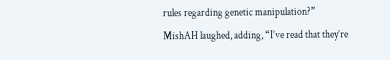rules regarding genetic manipulation?”
MishAH laughed, adding, “I’ve read that they’re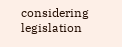considering legislation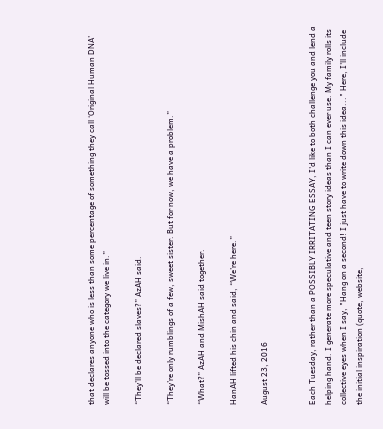that declares anyone who is less than some percentage of something they call ‘Original Human DNA’ will be tossed into the category we live in.”

“They’ll be declared slaves?” AzAH said.

“They’re only rumblings of a few, sweet sister. But for now, we have a problem.”

“What?” AzAH and MishAH said together.

HanAH lifted his chin and said, “We’re here.”

August 23, 2016


Each Tuesday, rather than a POSSIBLY IRRITATING ESSAY, I'd like to both challenge you and lend a helping hand. I generate more speculative and teen story ideas than I can ever use. My family rolls its collective eyes when I say, "Hang on a second! I just have to write down this idea..." Here, I'll include the initial inspiration (quote, website,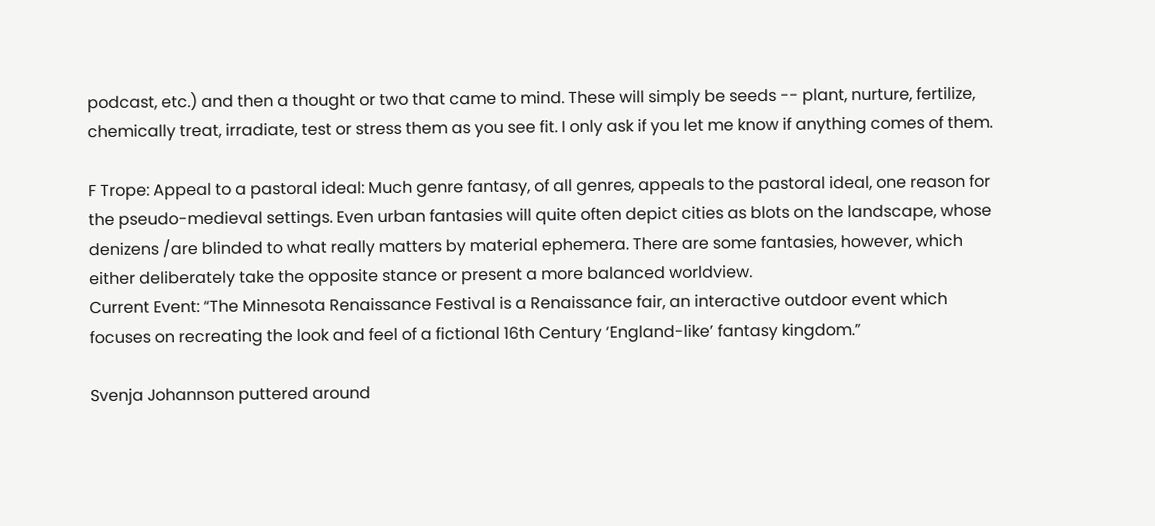podcast, etc.) and then a thought or two that came to mind. These will simply be seeds -- plant, nurture, fertilize, chemically treat, irradiate, test or stress them as you see fit. I only ask if you let me know if anything comes of them.

F Trope: Appeal to a pastoral ideal: Much genre fantasy, of all genres, appeals to the pastoral ideal, one reason for the pseudo-medieval settings. Even urban fantasies will quite often depict cities as blots on the landscape, whose denizens /are blinded to what really matters by material ephemera. There are some fantasies, however, which either deliberately take the opposite stance or present a more balanced worldview.
Current Event: “The Minnesota Renaissance Festival is a Renaissance fair, an interactive outdoor event which focuses on recreating the look and feel of a fictional 16th Century ‘England-like’ fantasy kingdom.”

Svenja Johannson puttered around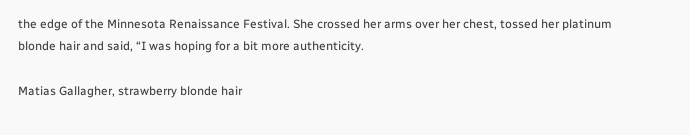the edge of the Minnesota Renaissance Festival. She crossed her arms over her chest, tossed her platinum blonde hair and said, “I was hoping for a bit more authenticity.

Matias Gallagher, strawberry blonde hair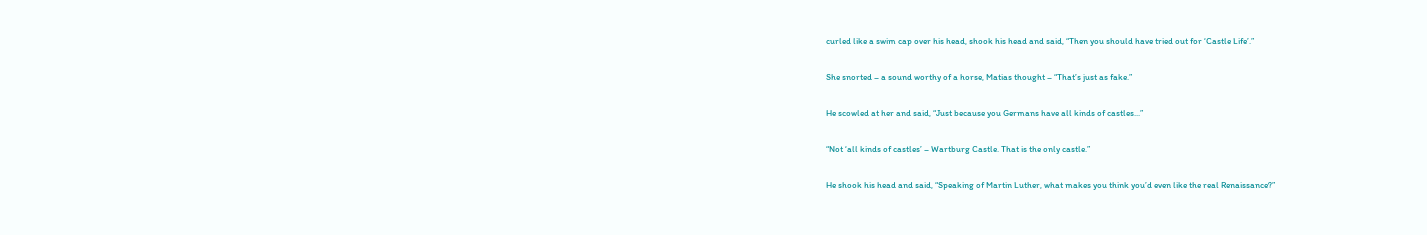curled like a swim cap over his head, shook his head and said, “Then you should have tried out for ‘Castle Life’.”

She snorted – a sound worthy of a horse, Matias thought – “That’s just as fake.”

He scowled at her and said, “Just because you Germans have all kinds of castles...”

“Not ‘all kinds of castles’ – Wartburg Castle. That is the only castle.”

He shook his head and said, “Speaking of Martin Luther, what makes you think you’d even like the real Renaissance?”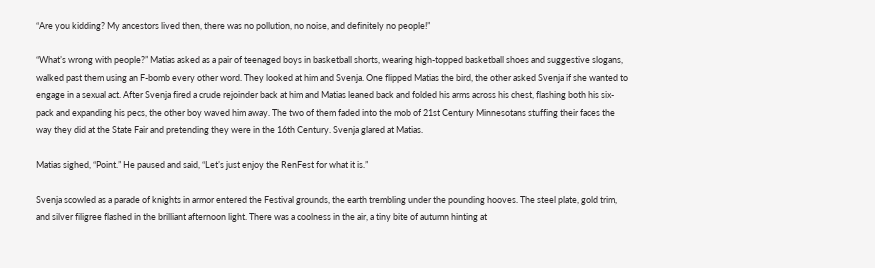“Are you kidding? My ancestors lived then, there was no pollution, no noise, and definitely no people!”

“What’s wrong with people?” Matias asked as a pair of teenaged boys in basketball shorts, wearing high-topped basketball shoes and suggestive slogans, walked past them using an F-bomb every other word. They looked at him and Svenja. One flipped Matias the bird, the other asked Svenja if she wanted to engage in a sexual act. After Svenja fired a crude rejoinder back at him and Matias leaned back and folded his arms across his chest, flashing both his six-pack and expanding his pecs, the other boy waved him away. The two of them faded into the mob of 21st Century Minnesotans stuffing their faces the way they did at the State Fair and pretending they were in the 16th Century. Svenja glared at Matias.

Matias sighed, “Point.” He paused and said, “Let’s just enjoy the RenFest for what it is.”

Svenja scowled as a parade of knights in armor entered the Festival grounds, the earth trembling under the pounding hooves. The steel plate, gold trim, and silver filigree flashed in the brilliant afternoon light. There was a coolness in the air, a tiny bite of autumn hinting at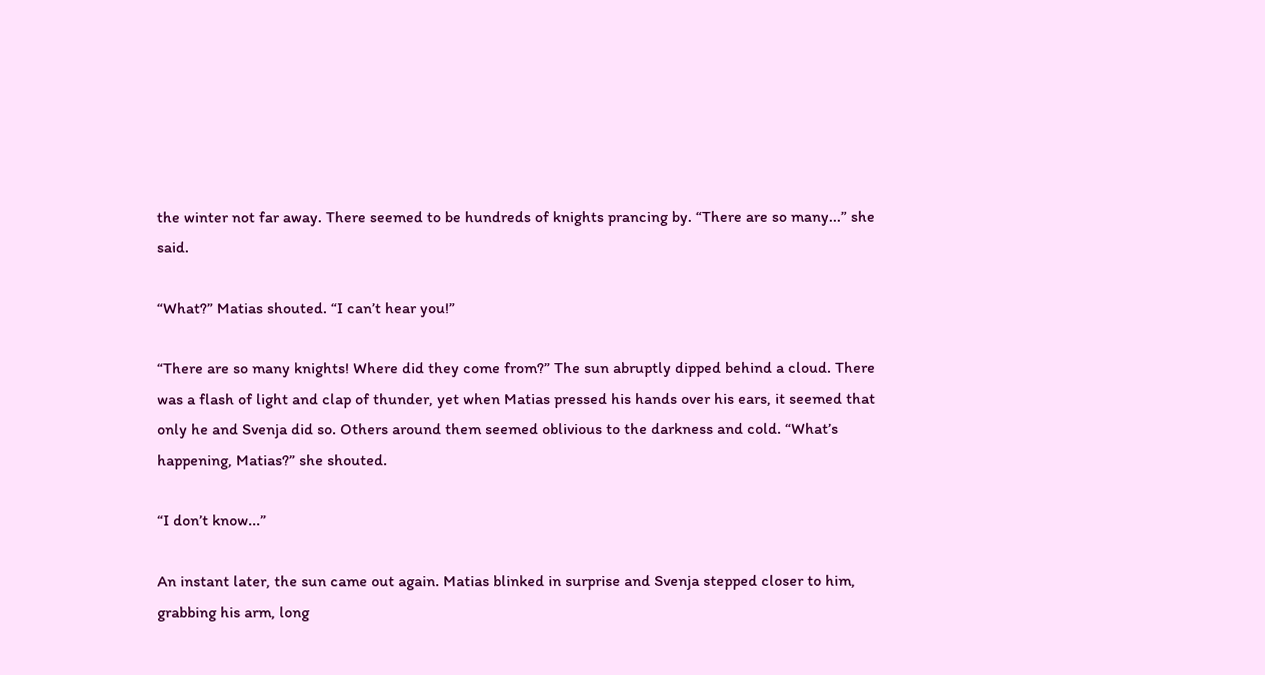the winter not far away. There seemed to be hundreds of knights prancing by. “There are so many...” she said.

“What?” Matias shouted. “I can’t hear you!”

“There are so many knights! Where did they come from?” The sun abruptly dipped behind a cloud. There was a flash of light and clap of thunder, yet when Matias pressed his hands over his ears, it seemed that only he and Svenja did so. Others around them seemed oblivious to the darkness and cold. “What’s happening, Matias?” she shouted.

“I don’t know...”

An instant later, the sun came out again. Matias blinked in surprise and Svenja stepped closer to him, grabbing his arm, long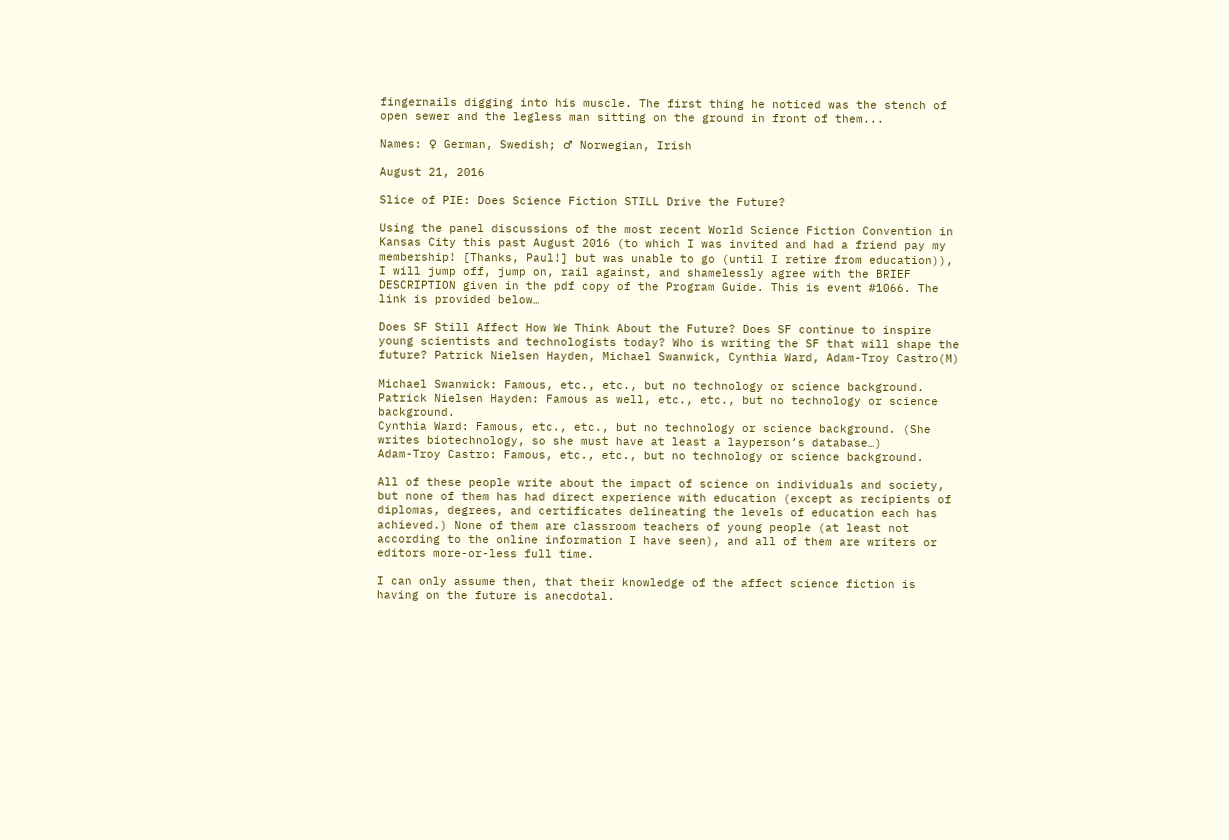fingernails digging into his muscle. The first thing he noticed was the stench of open sewer and the legless man sitting on the ground in front of them...

Names: ♀ German, Swedish; ♂ Norwegian, Irish

August 21, 2016

Slice of PIE: Does Science Fiction STILL Drive the Future?

Using the panel discussions of the most recent World Science Fiction Convention in Kansas City this past August 2016 (to which I was invited and had a friend pay my membership! [Thanks, Paul!] but was unable to go (until I retire from education)), I will jump off, jump on, rail against, and shamelessly agree with the BRIEF DESCRIPTION given in the pdf copy of the Program Guide. This is event #1066. The link is provided below…

Does SF Still Affect How We Think About the Future? Does SF continue to inspire young scientists and technologists today? Who is writing the SF that will shape the future? Patrick Nielsen Hayden, Michael Swanwick, Cynthia Ward, Adam-Troy Castro(M)

Michael Swanwick: Famous, etc., etc., but no technology or science background.
Patrick Nielsen Hayden: Famous as well, etc., etc., but no technology or science background.
Cynthia Ward: Famous, etc., etc., but no technology or science background. (She writes biotechnology, so she must have at least a layperson’s database…)
Adam-Troy Castro: Famous, etc., etc., but no technology or science background.

All of these people write about the impact of science on individuals and society, but none of them has had direct experience with education (except as recipients of diplomas, degrees, and certificates delineating the levels of education each has achieved.) None of them are classroom teachers of young people (at least not according to the online information I have seen), and all of them are writers or editors more-or-less full time.

I can only assume then, that their knowledge of the affect science fiction is having on the future is anecdotal.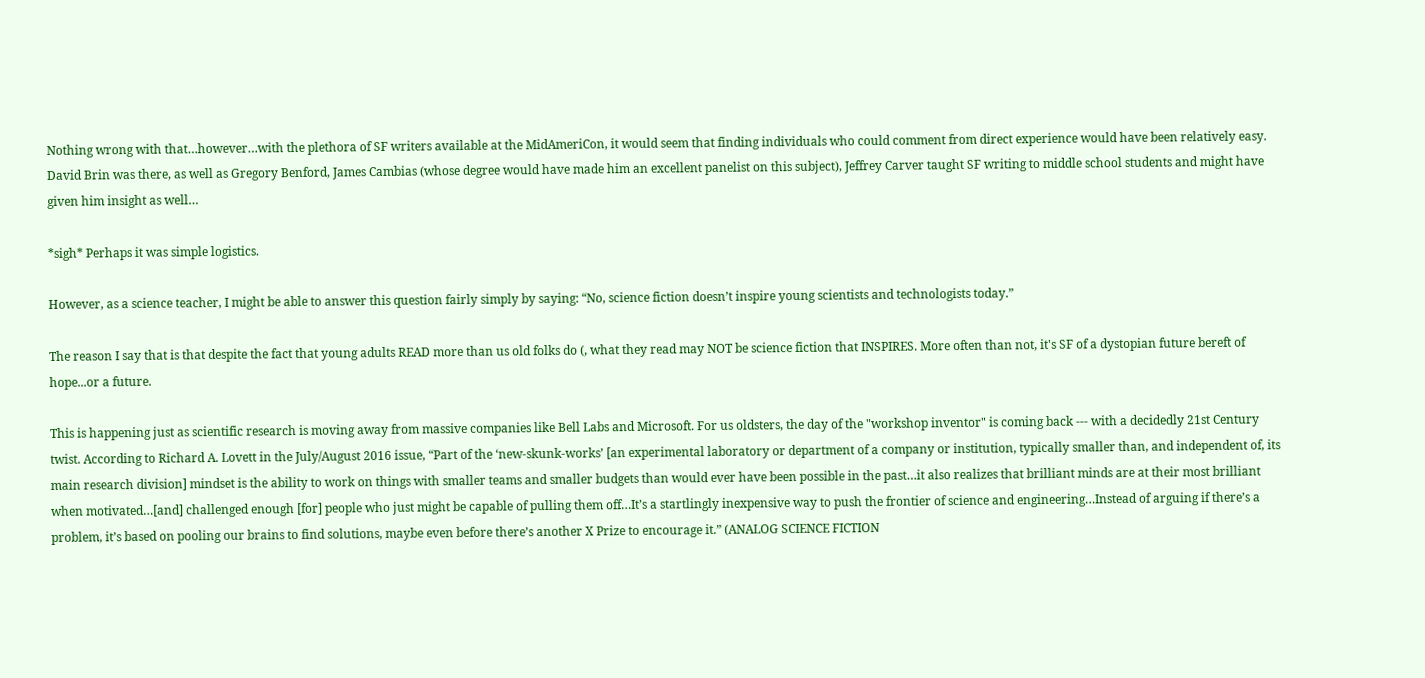Nothing wrong with that…however…with the plethora of SF writers available at the MidAmeriCon, it would seem that finding individuals who could comment from direct experience would have been relatively easy. David Brin was there, as well as Gregory Benford, James Cambias (whose degree would have made him an excellent panelist on this subject), Jeffrey Carver taught SF writing to middle school students and might have given him insight as well…

*sigh* Perhaps it was simple logistics.

However, as a science teacher, I might be able to answer this question fairly simply by saying: “No, science fiction doesn’t inspire young scientists and technologists today.”

The reason I say that is that despite the fact that young adults READ more than us old folks do (, what they read may NOT be science fiction that INSPIRES. More often than not, it's SF of a dystopian future bereft of hope...or a future.

This is happening just as scientific research is moving away from massive companies like Bell Labs and Microsoft. For us oldsters, the day of the "workshop inventor" is coming back --- with a decidedly 21st Century twist. According to Richard A. Lovett in the July/August 2016 issue, “Part of the ‘new-skunk-works’ [an experimental laboratory or department of a company or institution, typically smaller than, and independent of, its main research division] mindset is the ability to work on things with smaller teams and smaller budgets than would ever have been possible in the past…it also realizes that brilliant minds are at their most brilliant when motivated…[and] challenged enough [for] people who just might be capable of pulling them off…It’s a startlingly inexpensive way to push the frontier of science and engineering…Instead of arguing if there’s a problem, it’s based on pooling our brains to find solutions, maybe even before there’s another X Prize to encourage it.” (ANALOG SCIENCE FICTION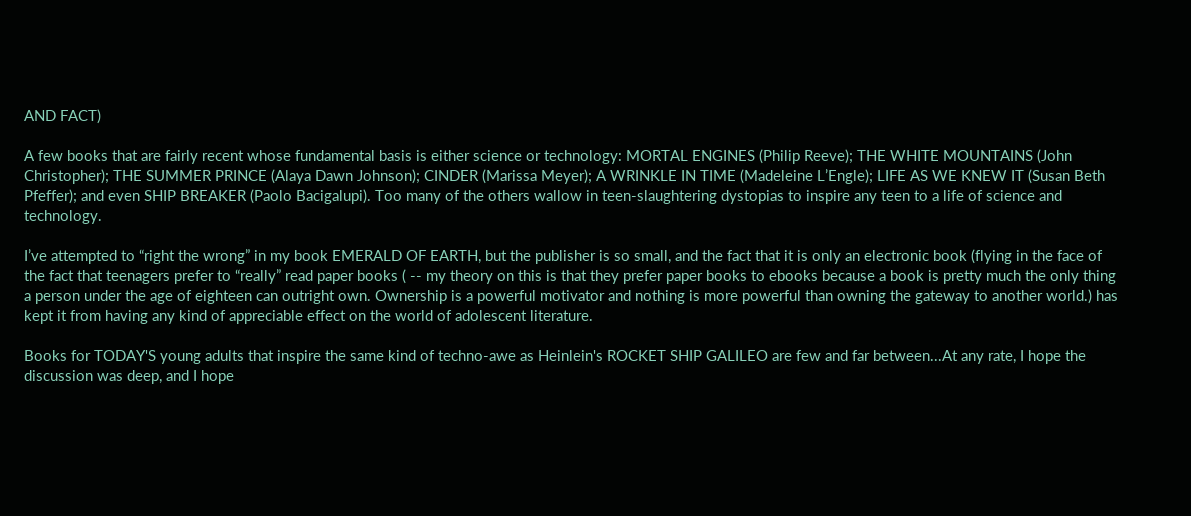AND FACT)

A few books that are fairly recent whose fundamental basis is either science or technology: MORTAL ENGINES (Philip Reeve); THE WHITE MOUNTAINS (John Christopher); THE SUMMER PRINCE (Alaya Dawn Johnson); CINDER (Marissa Meyer); A WRINKLE IN TIME (Madeleine L’Engle); LIFE AS WE KNEW IT (Susan Beth Pfeffer); and even SHIP BREAKER (Paolo Bacigalupi). Too many of the others wallow in teen-slaughtering dystopias to inspire any teen to a life of science and technology.

I’ve attempted to “right the wrong” in my book EMERALD OF EARTH, but the publisher is so small, and the fact that it is only an electronic book (flying in the face of the fact that teenagers prefer to “really” read paper books ( -- my theory on this is that they prefer paper books to ebooks because a book is pretty much the only thing a person under the age of eighteen can outright own. Ownership is a powerful motivator and nothing is more powerful than owning the gateway to another world.) has kept it from having any kind of appreciable effect on the world of adolescent literature.

Books for TODAY'S young adults that inspire the same kind of techno-awe as Heinlein's ROCKET SHIP GALILEO are few and far between...At any rate, I hope the discussion was deep, and I hope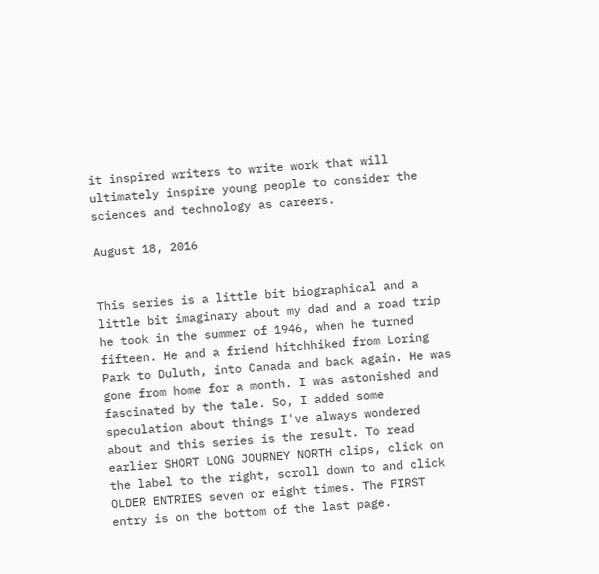it inspired writers to write work that will ultimately inspire young people to consider the sciences and technology as careers.

August 18, 2016


This series is a little bit biographical and a little bit imaginary about my dad and a road trip he took in the summer of 1946, when he turned fifteen. He and a friend hitchhiked from Loring Park to Duluth, into Canada and back again. He was gone from home for a month. I was astonished and fascinated by the tale. So, I added some speculation about things I've always wondered about and this series is the result. To read earlier SHORT LONG JOURNEY NORTH clips, click on the label to the right, scroll down to and click OLDER ENTRIES seven or eight times. The FIRST entry is on the bottom of the last page.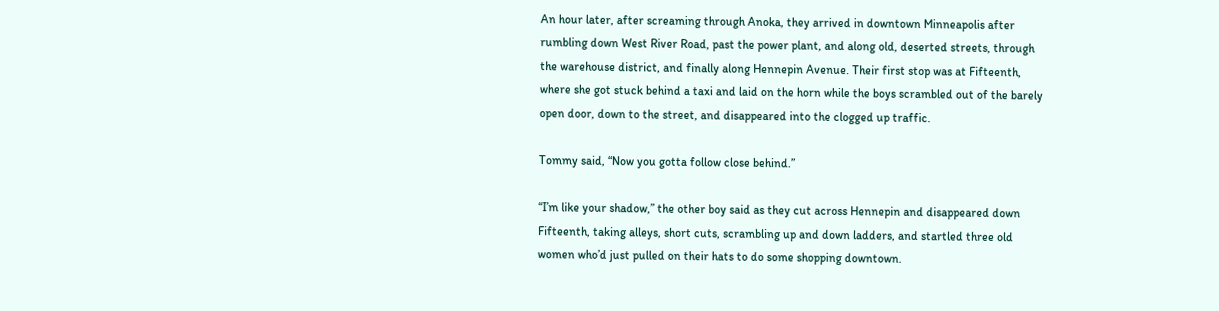An hour later, after screaming through Anoka, they arrived in downtown Minneapolis after rumbling down West River Road, past the power plant, and along old, deserted streets, through the warehouse district, and finally along Hennepin Avenue. Their first stop was at Fifteenth, where she got stuck behind a taxi and laid on the horn while the boys scrambled out of the barely open door, down to the street, and disappeared into the clogged up traffic.

Tommy said, “Now you gotta follow close behind.”

“I’m like your shadow,” the other boy said as they cut across Hennepin and disappeared down Fifteenth, taking alleys, short cuts, scrambling up and down ladders, and startled three old women who’d just pulled on their hats to do some shopping downtown.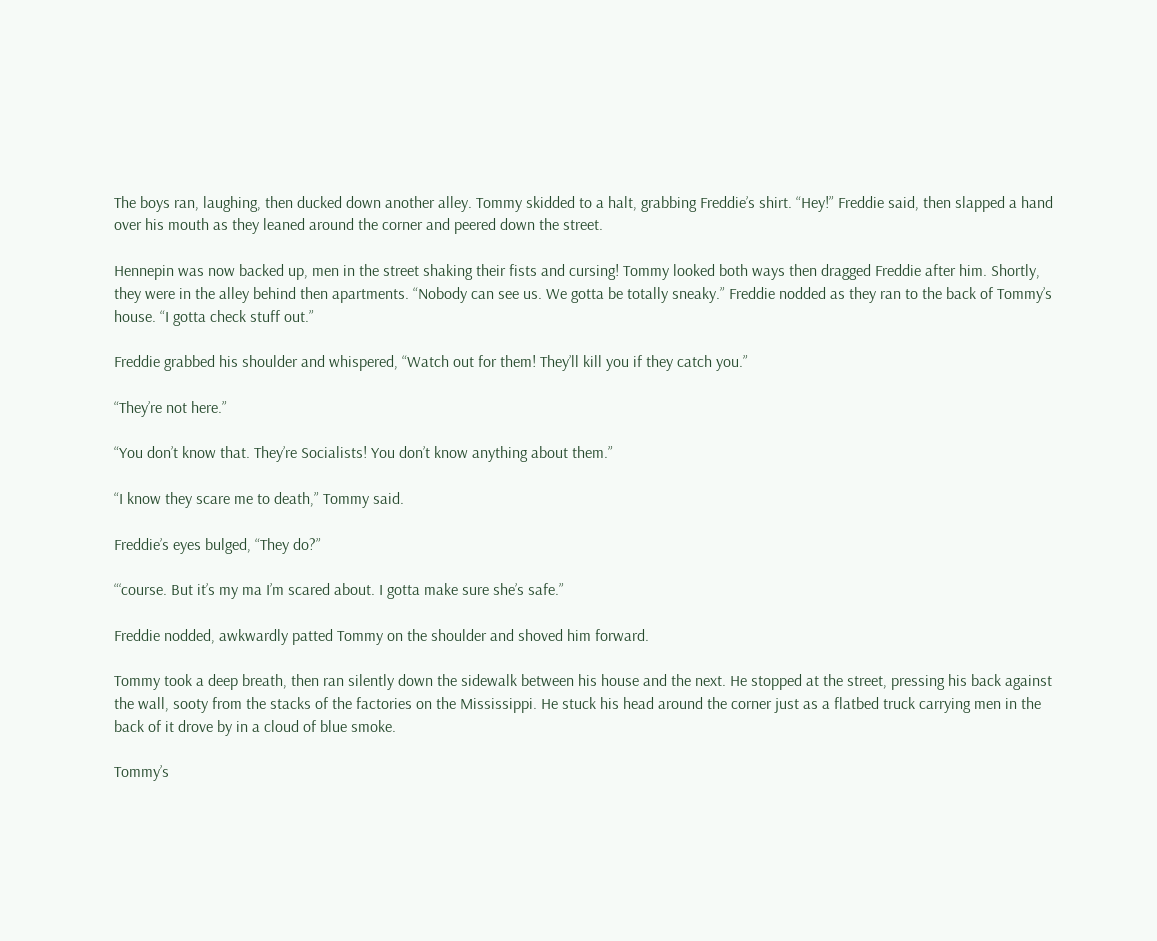The boys ran, laughing, then ducked down another alley. Tommy skidded to a halt, grabbing Freddie’s shirt. “Hey!” Freddie said, then slapped a hand over his mouth as they leaned around the corner and peered down the street.

Hennepin was now backed up, men in the street shaking their fists and cursing! Tommy looked both ways then dragged Freddie after him. Shortly, they were in the alley behind then apartments. “Nobody can see us. We gotta be totally sneaky.” Freddie nodded as they ran to the back of Tommy’s house. “I gotta check stuff out.”

Freddie grabbed his shoulder and whispered, “Watch out for them! They’ll kill you if they catch you.”

“They’re not here.”

“You don’t know that. They’re Socialists! You don’t know anything about them.”

“I know they scare me to death,” Tommy said.

Freddie’s eyes bulged, “They do?”

“‘course. But it’s my ma I’m scared about. I gotta make sure she’s safe.”

Freddie nodded, awkwardly patted Tommy on the shoulder and shoved him forward.

Tommy took a deep breath, then ran silently down the sidewalk between his house and the next. He stopped at the street, pressing his back against the wall, sooty from the stacks of the factories on the Mississippi. He stuck his head around the corner just as a flatbed truck carrying men in the back of it drove by in a cloud of blue smoke.

Tommy’s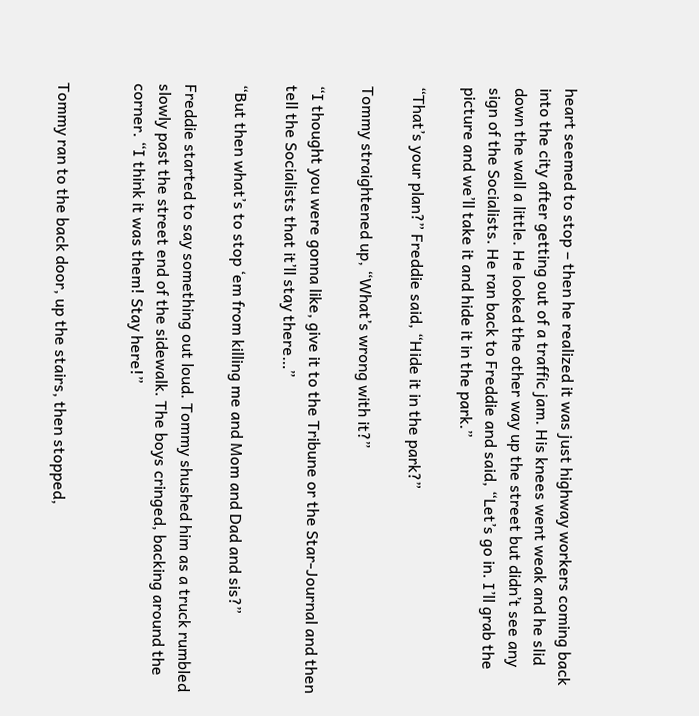heart seemed to stop – then he realized it was just highway workers coming back into the city after getting out of a traffic jam. His knees went weak and he slid down the wall a little. He looked the other way up the street but didn’t see any sign of the Socialists. He ran back to Freddie and said, “Let’s go in. I’ll grab the picture and we’ll take it and hide it in the park.”

“That’s your plan?” Freddie said, “Hide it in the park?”

Tommy straightened up, “What’s wrong with it?”

“I thought you were gonna like, give it to the Tribune or the Star-Journal and then tell the Socialists that it’ll stay there…”

“But then what’s to stop ‘em from killing me and Mom and Dad and sis?”

Freddie started to say something out loud. Tommy shushed him as a truck rumbled slowly past the street end of the sidewalk. The boys cringed, backing around the corner. “I think it was them! Stay here!”


Tommy ran to the back door, up the stairs, then stopped,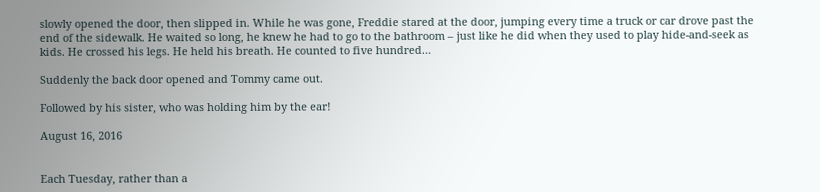slowly opened the door, then slipped in. While he was gone, Freddie stared at the door, jumping every time a truck or car drove past the end of the sidewalk. He waited so long, he knew he had to go to the bathroom – just like he did when they used to play hide-and-seek as kids. He crossed his legs. He held his breath. He counted to five hundred…

Suddenly the back door opened and Tommy came out.

Followed by his sister, who was holding him by the ear!

August 16, 2016


Each Tuesday, rather than a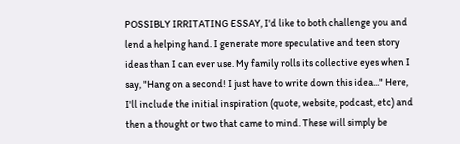POSSIBLY IRRITATING ESSAY, I'd like to both challenge you and lend a helping hand. I generate more speculative and teen story ideas than I can ever use. My family rolls its collective eyes when I say, "Hang on a second! I just have to write down this idea..." Here, I'll include the initial inspiration (quote, website, podcast, etc) and then a thought or two that came to mind. These will simply be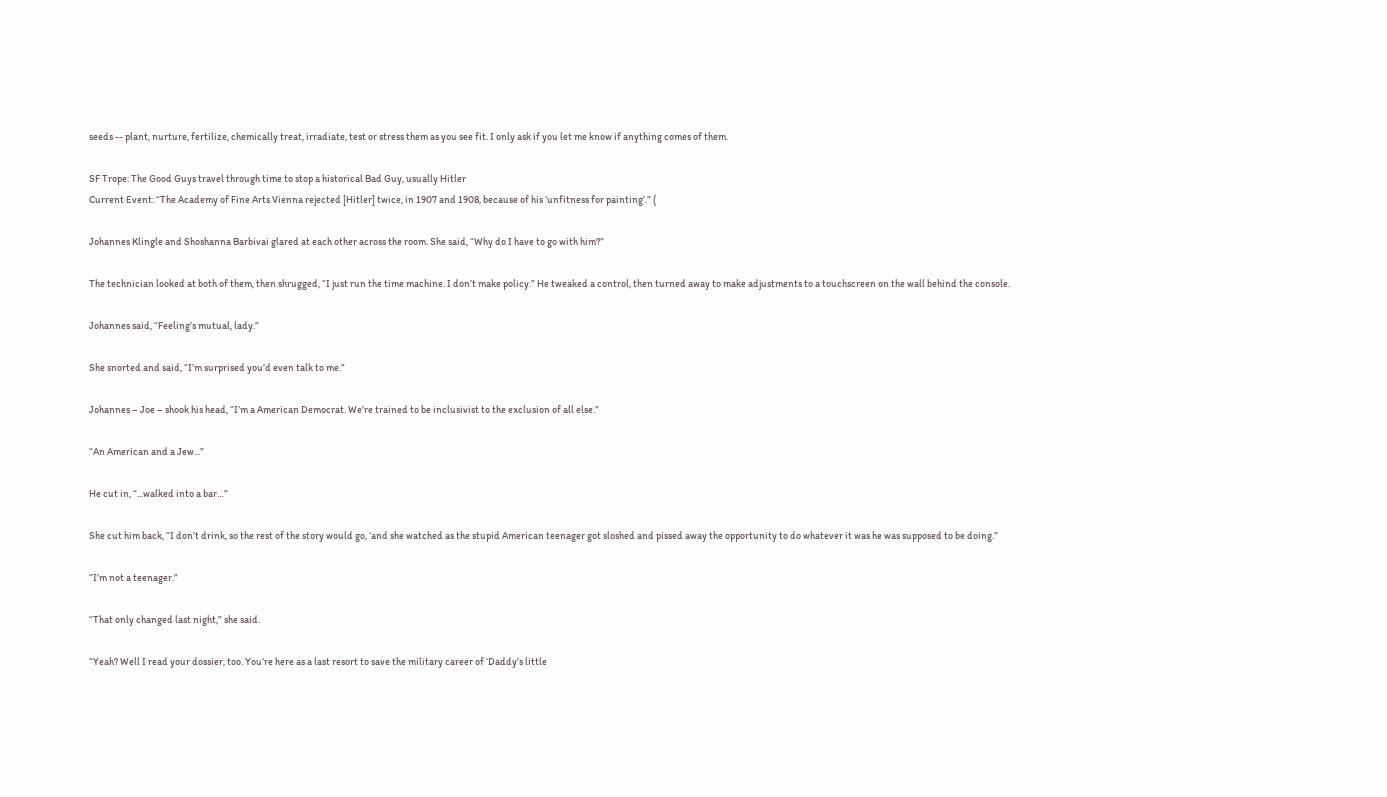seeds -- plant, nurture, fertilize, chemically treat, irradiate, test or stress them as you see fit. I only ask if you let me know if anything comes of them.

SF Trope: The Good Guys travel through time to stop a historical Bad Guy, usually Hitler
Current Event: “The Academy of Fine Arts Vienna rejected [Hitler] twice, in 1907 and 1908, because of his ‘unfitness for painting’.” (

Johannes Klingle and Shoshanna Barbivai glared at each other across the room. She said, “Why do I have to go with him?”

The technician looked at both of them, then shrugged, “I just run the time machine. I don’t make policy.” He tweaked a control, then turned away to make adjustments to a touchscreen on the wall behind the console.

Johannes said, “Feeling’s mutual, lady.”

She snorted and said, “I’m surprised you’d even talk to me.”

Johannes – Joe – shook his head, “I’m a American Democrat. We’re trained to be inclusivist to the exclusion of all else.”

“An American and a Jew...”

He cut in, “...walked into a bar…”

She cut him back, “I don’t drink, so the rest of the story would go, ‘and she watched as the stupid American teenager got sloshed and pissed away the opportunity to do whatever it was he was supposed to be doing.”

“I’m not a teenager.”

“That only changed last night,” she said.

“Yeah? Well I read your dossier, too. You’re here as a last resort to save the military career of ‘Daddy’s little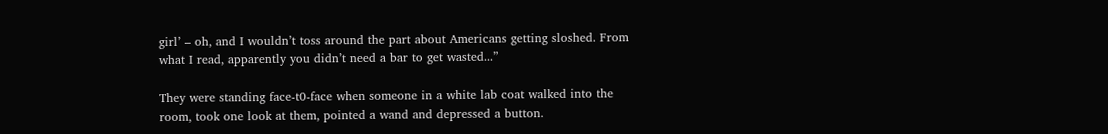girl’ – oh, and I wouldn’t toss around the part about Americans getting sloshed. From what I read, apparently you didn’t need a bar to get wasted...”

They were standing face-t0-face when someone in a white lab coat walked into the room, took one look at them, pointed a wand and depressed a button.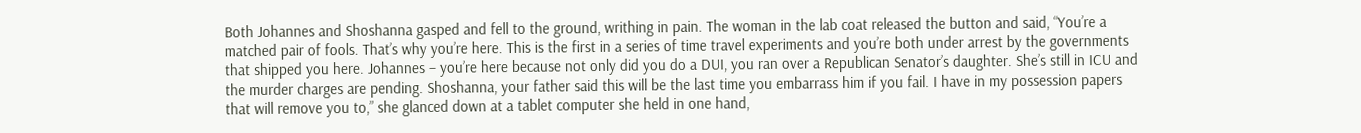Both Johannes and Shoshanna gasped and fell to the ground, writhing in pain. The woman in the lab coat released the button and said, “You’re a matched pair of fools. That’s why you’re here. This is the first in a series of time travel experiments and you’re both under arrest by the governments that shipped you here. Johannes – you’re here because not only did you do a DUI, you ran over a Republican Senator’s daughter. She’s still in ICU and the murder charges are pending. Shoshanna, your father said this will be the last time you embarrass him if you fail. I have in my possession papers that will remove you to,” she glanced down at a tablet computer she held in one hand,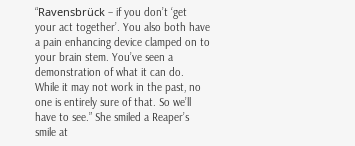“Ravensbrück – if you don’t ‘get your act together’. You also both have a pain enhancing device clamped on to your brain stem. You’ve seen a demonstration of what it can do. While it may not work in the past, no one is entirely sure of that. So we’ll have to see.” She smiled a Reaper’s smile at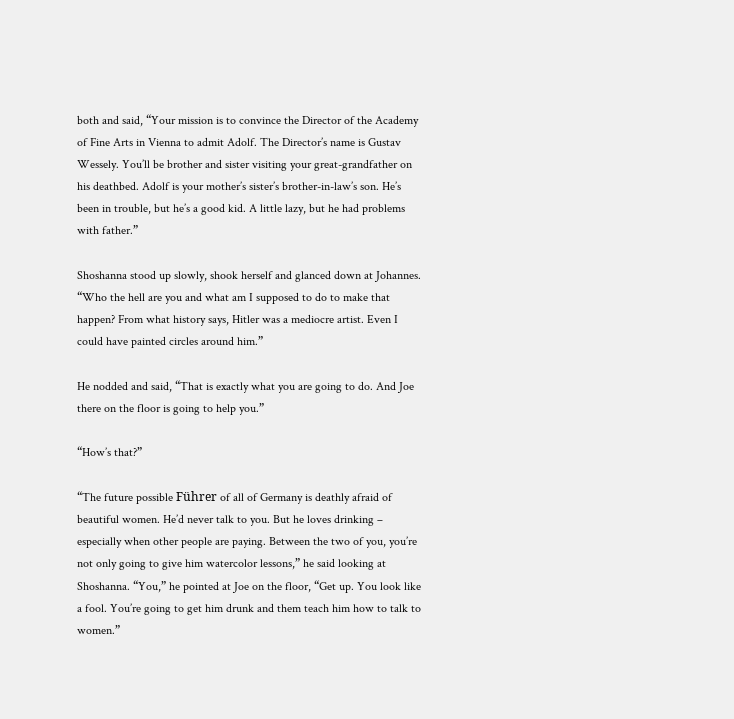both and said, “Your mission is to convince the Director of the Academy of Fine Arts in Vienna to admit Adolf. The Director’s name is Gustav Wessely. You’ll be brother and sister visiting your great-grandfather on his deathbed. Adolf is your mother’s sister’s brother-in-law’s son. He’s been in trouble, but he’s a good kid. A little lazy, but he had problems with father.”

Shoshanna stood up slowly, shook herself and glanced down at Johannes. “Who the hell are you and what am I supposed to do to make that happen? From what history says, Hitler was a mediocre artist. Even I could have painted circles around him.”

He nodded and said, “That is exactly what you are going to do. And Joe there on the floor is going to help you.”

“How’s that?”

“The future possible Führer of all of Germany is deathly afraid of beautiful women. He’d never talk to you. But he loves drinking – especially when other people are paying. Between the two of you, you’re not only going to give him watercolor lessons,” he said looking at Shoshanna. “You,” he pointed at Joe on the floor, “Get up. You look like a fool. You’re going to get him drunk and them teach him how to talk to women.”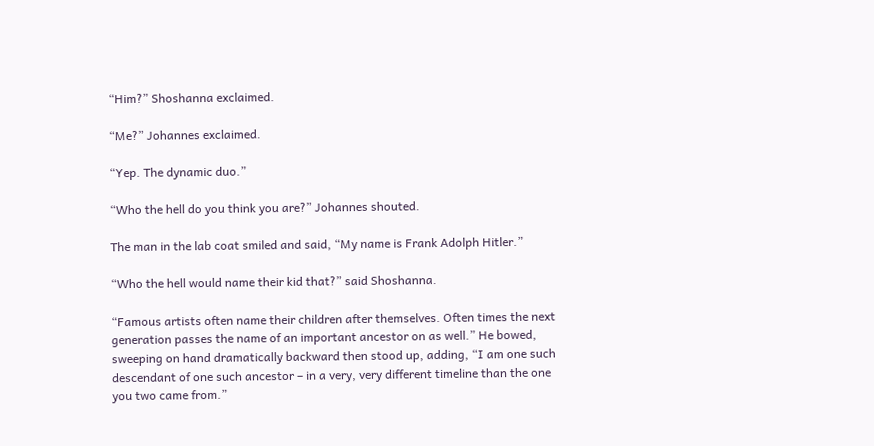“Him?” Shoshanna exclaimed.

“Me?” Johannes exclaimed.

“Yep. The dynamic duo.”

“Who the hell do you think you are?” Johannes shouted.

The man in the lab coat smiled and said, “My name is Frank Adolph Hitler.”

“Who the hell would name their kid that?” said Shoshanna.

“Famous artists often name their children after themselves. Often times the next generation passes the name of an important ancestor on as well.” He bowed, sweeping on hand dramatically backward then stood up, adding, “I am one such descendant of one such ancestor – in a very, very different timeline than the one you two came from.”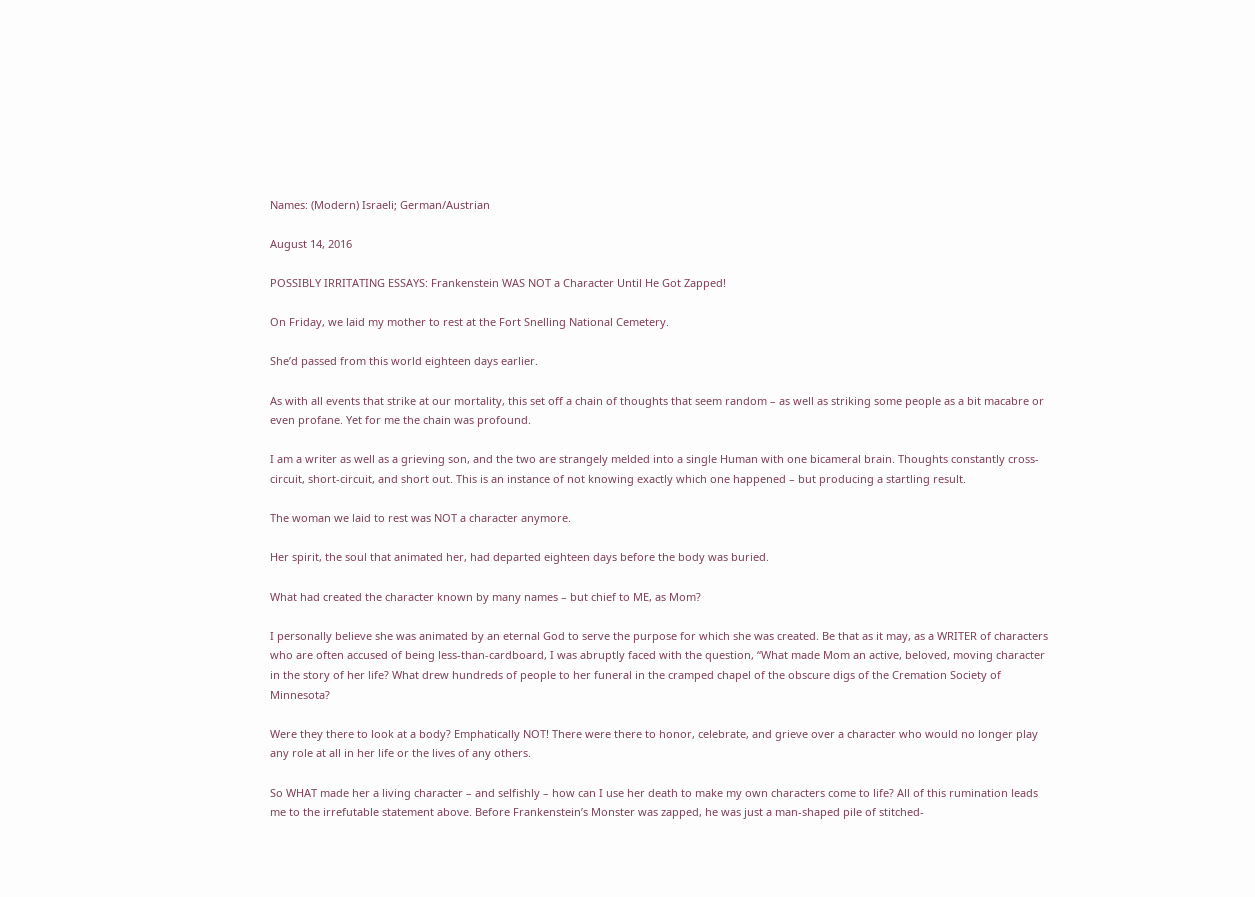Names: (Modern) Israeli; German/Austrian

August 14, 2016

POSSIBLY IRRITATING ESSAYS: Frankenstein WAS NOT a Character Until He Got Zapped!

On Friday, we laid my mother to rest at the Fort Snelling National Cemetery.

She’d passed from this world eighteen days earlier.

As with all events that strike at our mortality, this set off a chain of thoughts that seem random – as well as striking some people as a bit macabre or even profane. Yet for me the chain was profound.

I am a writer as well as a grieving son, and the two are strangely melded into a single Human with one bicameral brain. Thoughts constantly cross-circuit, short-circuit, and short out. This is an instance of not knowing exactly which one happened – but producing a startling result.

The woman we laid to rest was NOT a character anymore.

Her spirit, the soul that animated her, had departed eighteen days before the body was buried.

What had created the character known by many names – but chief to ME, as Mom?

I personally believe she was animated by an eternal God to serve the purpose for which she was created. Be that as it may, as a WRITER of characters who are often accused of being less-than-cardboard, I was abruptly faced with the question, “What made Mom an active, beloved, moving character in the story of her life? What drew hundreds of people to her funeral in the cramped chapel of the obscure digs of the Cremation Society of Minnesota?

Were they there to look at a body? Emphatically NOT! There were there to honor, celebrate, and grieve over a character who would no longer play any role at all in her life or the lives of any others.

So WHAT made her a living character – and selfishly – how can I use her death to make my own characters come to life? All of this rumination leads me to the irrefutable statement above. Before Frankenstein’s Monster was zapped, he was just a man-shaped pile of stitched-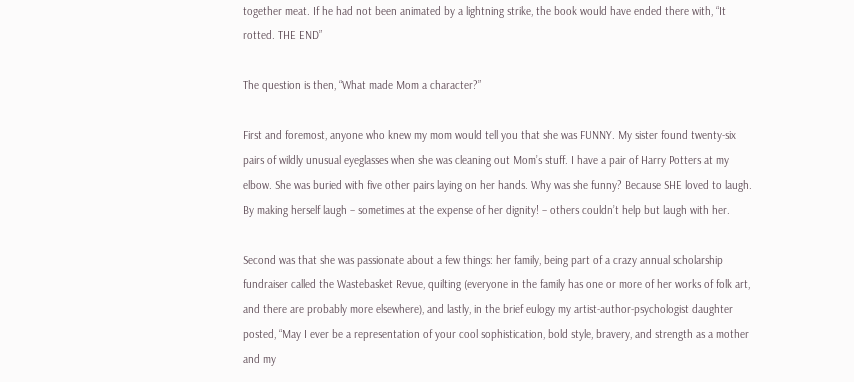together meat. If he had not been animated by a lightning strike, the book would have ended there with, “It rotted. THE END”

The question is then, “What made Mom a character?”

First and foremost, anyone who knew my mom would tell you that she was FUNNY. My sister found twenty-six pairs of wildly unusual eyeglasses when she was cleaning out Mom’s stuff. I have a pair of Harry Potters at my elbow. She was buried with five other pairs laying on her hands. Why was she funny? Because SHE loved to laugh. By making herself laugh – sometimes at the expense of her dignity! – others couldn’t help but laugh with her.

Second was that she was passionate about a few things: her family, being part of a crazy annual scholarship fundraiser called the Wastebasket Revue, quilting (everyone in the family has one or more of her works of folk art, and there are probably more elsewhere), and lastly, in the brief eulogy my artist-author-psychologist daughter posted, “May I ever be a representation of your cool sophistication, bold style, bravery, and strength as a mother and my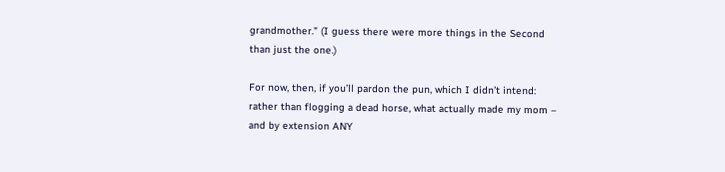grandmother.” (I guess there were more things in the Second than just the one.)

For now, then, if you’ll pardon the pun, which I didn’t intend: rather than flogging a dead horse, what actually made my mom – and by extension ANY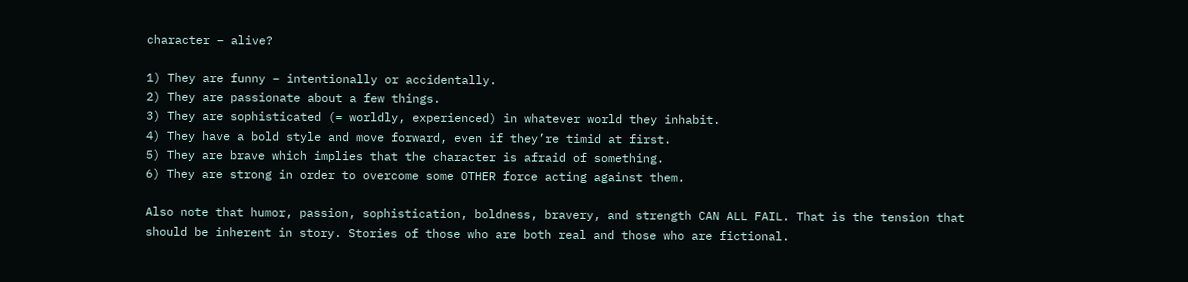character – alive?

1) They are funny – intentionally or accidentally.
2) They are passionate about a few things.
3) They are sophisticated (= worldly, experienced) in whatever world they inhabit.
4) They have a bold style and move forward, even if they’re timid at first.
5) They are brave which implies that the character is afraid of something.
6) They are strong in order to overcome some OTHER force acting against them.

Also note that humor, passion, sophistication, boldness, bravery, and strength CAN ALL FAIL. That is the tension that should be inherent in story. Stories of those who are both real and those who are fictional.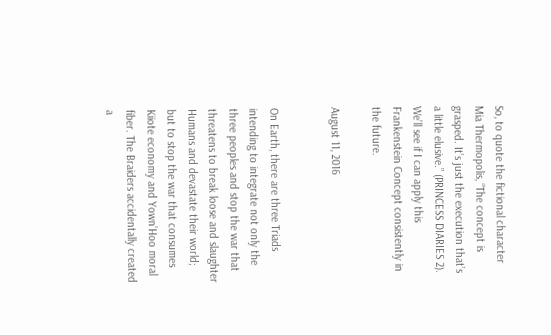So, to quote the fictional character Mia Thermopolis, “The concept is grasped. It’s just the execution that’s a little elusive.” (PRINCESS DIARIES 2). We’ll see if I can apply this Frankenstein Concept consistently in the future.

August 11, 2016


On Earth, there are three Triads intending to integrate not only the three peoples and stop the war that threatens to break loose and slaughter Humans and devastate their world; but to stop the war that consumes Kiiote economy and Yown’Hoo moral fiber. The Braiders accidentally created a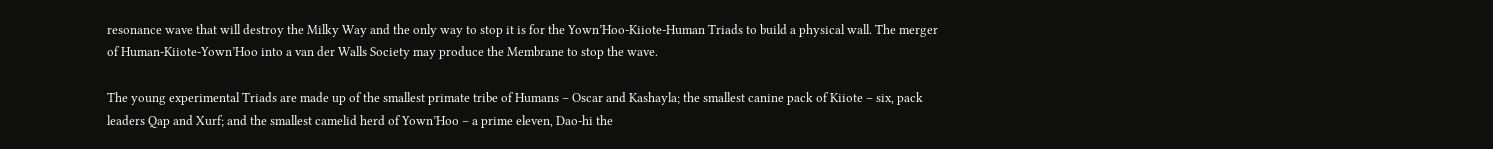resonance wave that will destroy the Milky Way and the only way to stop it is for the Yown’Hoo-Kiiote-Human Triads to build a physical wall. The merger of Human-Kiiote-Yown’Hoo into a van der Walls Society may produce the Membrane to stop the wave.

The young experimental Triads are made up of the smallest primate tribe of Humans – Oscar and Kashayla; the smallest canine pack of Kiiote – six, pack leaders Qap and Xurf; and the smallest camelid herd of Yown’Hoo – a prime eleven, Dao-hi the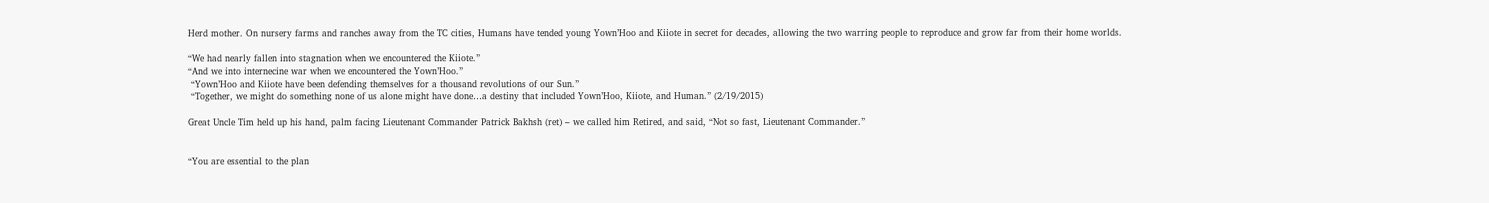Herd mother. On nursery farms and ranches away from the TC cities, Humans have tended young Yown’Hoo and Kiiote in secret for decades, allowing the two warring people to reproduce and grow far from their home worlds.

“We had nearly fallen into stagnation when we encountered the Kiiote.”
“And we into internecine war when we encountered the Yown’Hoo.”
 “Yown’Hoo and Kiiote have been defending themselves for a thousand revolutions of our Sun.”
 “Together, we might do something none of us alone might have done…a destiny that included Yown’Hoo, Kiiote, and Human.” (2/19/2015)

Great Uncle Tim held up his hand, palm facing Lieutenant Commander Patrick Bakhsh (ret) – we called him Retired, and said, “Not so fast, Lieutenant Commander.”


“You are essential to the plan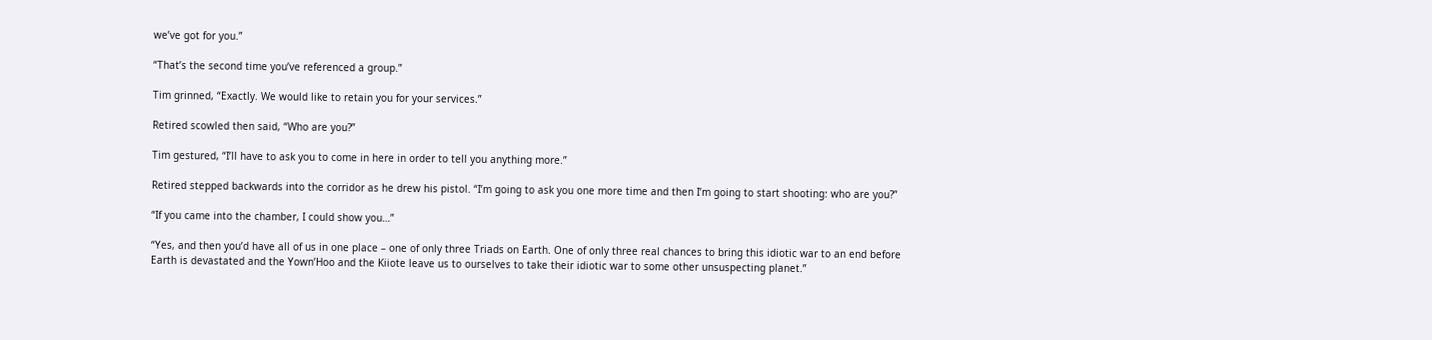we’ve got for you.”

“That’s the second time you’ve referenced a group.”

Tim grinned, “Exactly. We would like to retain you for your services.”

Retired scowled then said, “Who are you?”

Tim gestured, “I’ll have to ask you to come in here in order to tell you anything more.”

Retired stepped backwards into the corridor as he drew his pistol. “I’m going to ask you one more time and then I’m going to start shooting: who are you?”

“If you came into the chamber, I could show you…”

“Yes, and then you’d have all of us in one place – one of only three Triads on Earth. One of only three real chances to bring this idiotic war to an end before Earth is devastated and the Yown’Hoo and the Kiiote leave us to ourselves to take their idiotic war to some other unsuspecting planet.”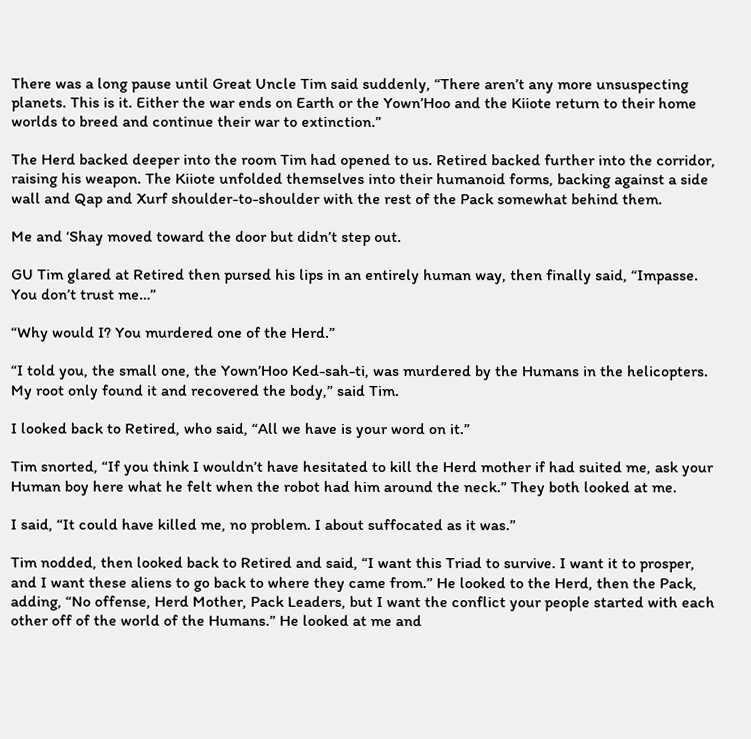There was a long pause until Great Uncle Tim said suddenly, “There aren’t any more unsuspecting planets. This is it. Either the war ends on Earth or the Yown’Hoo and the Kiiote return to their home worlds to breed and continue their war to extinction.”

The Herd backed deeper into the room Tim had opened to us. Retired backed further into the corridor, raising his weapon. The Kiiote unfolded themselves into their humanoid forms, backing against a side wall and Qap and Xurf shoulder-to-shoulder with the rest of the Pack somewhat behind them.

Me and ‘Shay moved toward the door but didn’t step out.

GU Tim glared at Retired then pursed his lips in an entirely human way, then finally said, “Impasse. You don’t trust me…”

“Why would I? You murdered one of the Herd.”

“I told you, the small one, the Yown’Hoo Ked-sah-ti, was murdered by the Humans in the helicopters. My root only found it and recovered the body,” said Tim.

I looked back to Retired, who said, “All we have is your word on it.”

Tim snorted, “If you think I wouldn’t have hesitated to kill the Herd mother if had suited me, ask your Human boy here what he felt when the robot had him around the neck.” They both looked at me.

I said, “It could have killed me, no problem. I about suffocated as it was.”

Tim nodded, then looked back to Retired and said, “I want this Triad to survive. I want it to prosper, and I want these aliens to go back to where they came from.” He looked to the Herd, then the Pack, adding, “No offense, Herd Mother, Pack Leaders, but I want the conflict your people started with each other off of the world of the Humans.” He looked at me and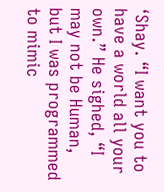‘Shay. “I want you to have a world all your own.” He sighed, “I may not be Human, but I was programmed to mimic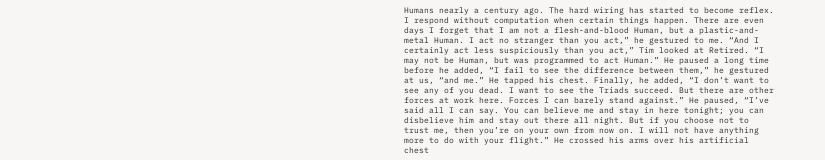Humans nearly a century ago. The hard wiring has started to become reflex. I respond without computation when certain things happen. There are even days I forget that I am not a flesh-and-blood Human, but a plastic-and-metal Human. I act no stranger than you act,” he gestured to me. “And I certainly act less suspiciously than you act,” Tim looked at Retired. “I may not be Human, but was programmed to act Human.” He paused a long time before he added, “I fail to see the difference between them,” he gestured at us, “and me.” He tapped his chest. Finally, he added, “I don’t want to see any of you dead. I want to see the Triads succeed. But there are other forces at work here. Forces I can barely stand against.” He paused, “I’ve said all I can say. You can believe me and stay in here tonight; you can disbelieve him and stay out there all night. But if you choose not to trust me, then you’re on your own from now on. I will not have anything more to do with your flight.” He crossed his arms over his artificial chest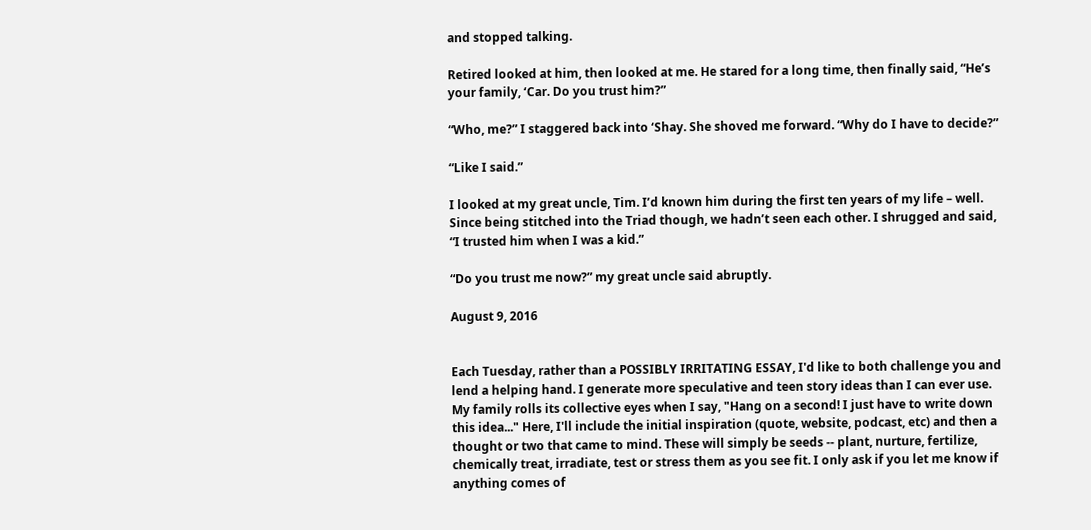and stopped talking.

Retired looked at him, then looked at me. He stared for a long time, then finally said, “He’s your family, ‘Car. Do you trust him?”

“Who, me?” I staggered back into ‘Shay. She shoved me forward. “Why do I have to decide?”

“Like I said.”

I looked at my great uncle, Tim. I’d known him during the first ten years of my life – well. Since being stitched into the Triad though, we hadn’t seen each other. I shrugged and said, “I trusted him when I was a kid.”

“Do you trust me now?” my great uncle said abruptly.

August 9, 2016


Each Tuesday, rather than a POSSIBLY IRRITATING ESSAY, I'd like to both challenge you and lend a helping hand. I generate more speculative and teen story ideas than I can ever use. My family rolls its collective eyes when I say, "Hang on a second! I just have to write down this idea..." Here, I'll include the initial inspiration (quote, website, podcast, etc) and then a thought or two that came to mind. These will simply be seeds -- plant, nurture, fertilize, chemically treat, irradiate, test or stress them as you see fit. I only ask if you let me know if anything comes of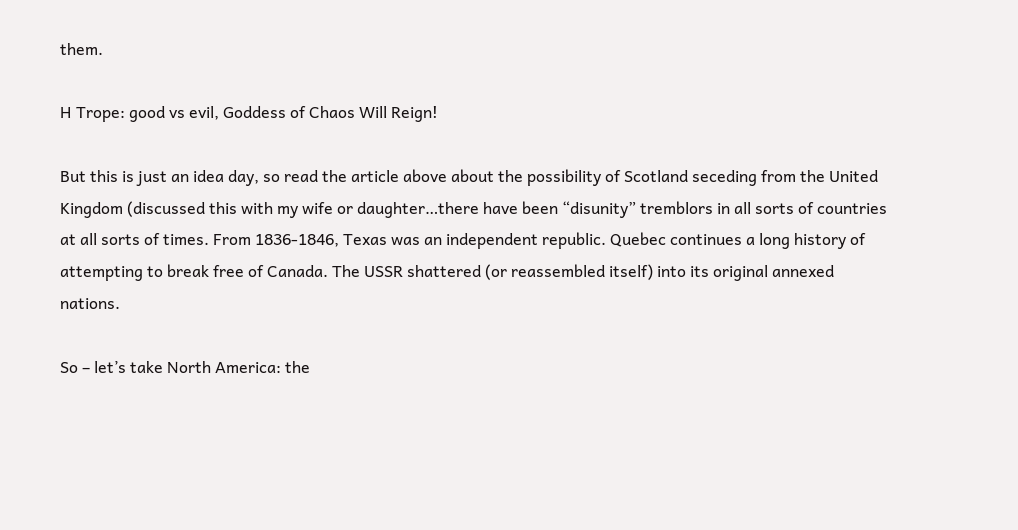them.

H Trope: good vs evil, Goddess of Chaos Will Reign!

But this is just an idea day, so read the article above about the possibility of Scotland seceding from the United Kingdom (discussed this with my wife or daughter…there have been “disunity” tremblors in all sorts of countries at all sorts of times. From 1836-1846, Texas was an independent republic. Quebec continues a long history of attempting to break free of Canada. The USSR shattered (or reassembled itself) into its original annexed nations.

So – let’s take North America: the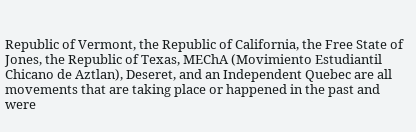Republic of Vermont, the Republic of California, the Free State of Jones, the Republic of Texas, MEChA (Movimiento Estudiantil Chicano de Aztlan), Deseret, and an Independent Quebec are all movements that are taking place or happened in the past and were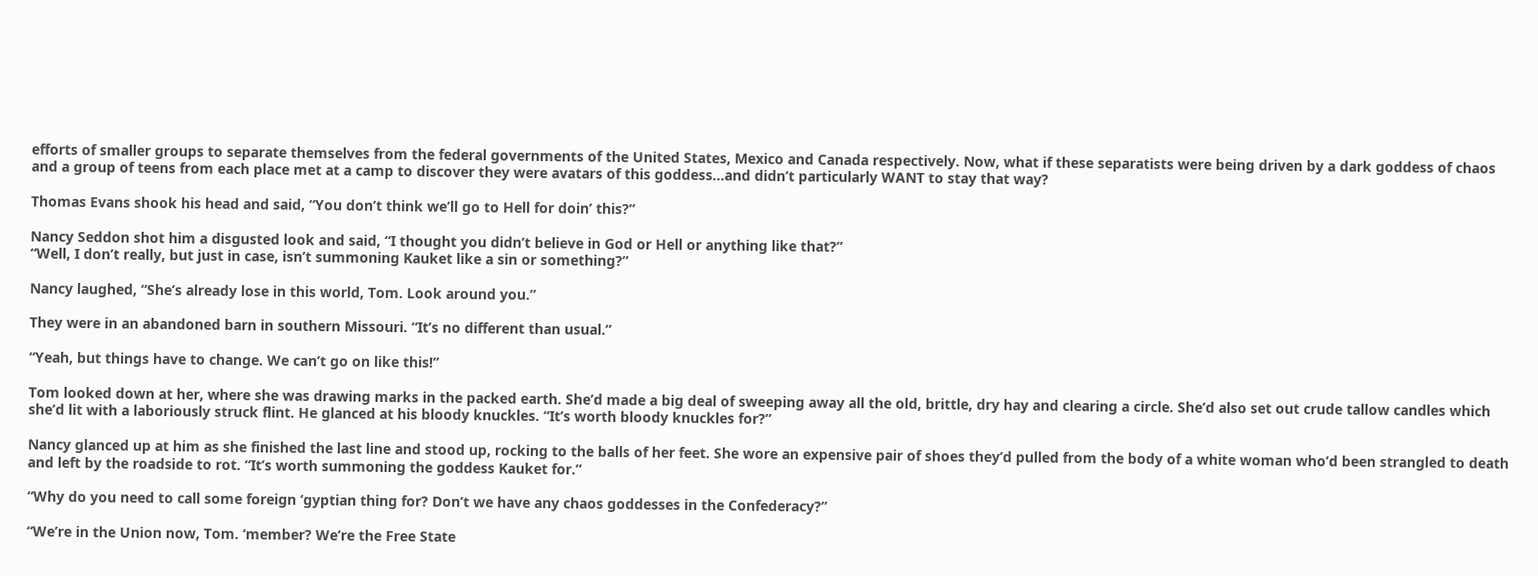efforts of smaller groups to separate themselves from the federal governments of the United States, Mexico and Canada respectively. Now, what if these separatists were being driven by a dark goddess of chaos and a group of teens from each place met at a camp to discover they were avatars of this goddess…and didn’t particularly WANT to stay that way?

Thomas Evans shook his head and said, “You don’t think we’ll go to Hell for doin’ this?”

Nancy Seddon shot him a disgusted look and said, “I thought you didn’t believe in God or Hell or anything like that?”
“Well, I don’t really, but just in case, isn’t summoning Kauket like a sin or something?”

Nancy laughed, “She’s already lose in this world, Tom. Look around you.”

They were in an abandoned barn in southern Missouri. “It’s no different than usual.”

“Yeah, but things have to change. We can’t go on like this!”

Tom looked down at her, where she was drawing marks in the packed earth. She’d made a big deal of sweeping away all the old, brittle, dry hay and clearing a circle. She’d also set out crude tallow candles which she’d lit with a laboriously struck flint. He glanced at his bloody knuckles. “It’s worth bloody knuckles for?”

Nancy glanced up at him as she finished the last line and stood up, rocking to the balls of her feet. She wore an expensive pair of shoes they’d pulled from the body of a white woman who’d been strangled to death and left by the roadside to rot. “It’s worth summoning the goddess Kauket for.”

“Why do you need to call some foreign ‘gyptian thing for? Don’t we have any chaos goddesses in the Confederacy?”

“We’re in the Union now, Tom. ‘member? We’re the Free State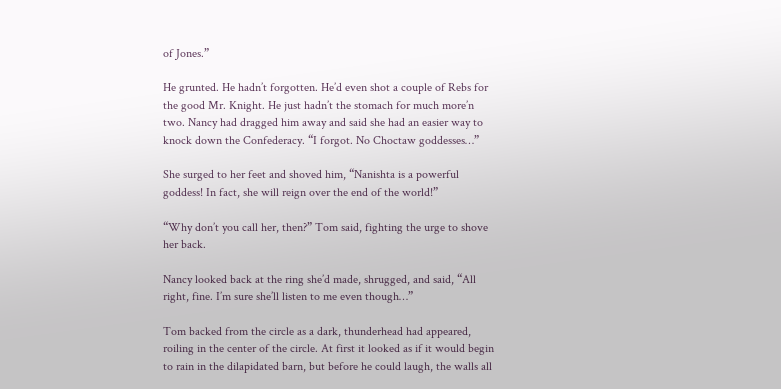of Jones.”

He grunted. He hadn’t forgotten. He’d even shot a couple of Rebs for the good Mr. Knight. He just hadn’t the stomach for much more’n two. Nancy had dragged him away and said she had an easier way to knock down the Confederacy. “I forgot. No Choctaw goddesses…”

She surged to her feet and shoved him, “Nanishta is a powerful goddess! In fact, she will reign over the end of the world!”

“Why don’t you call her, then?” Tom said, fighting the urge to shove her back.

Nancy looked back at the ring she’d made, shrugged, and said, “All right, fine. I’m sure she’ll listen to me even though…”

Tom backed from the circle as a dark, thunderhead had appeared, roiling in the center of the circle. At first it looked as if it would begin to rain in the dilapidated barn, but before he could laugh, the walls all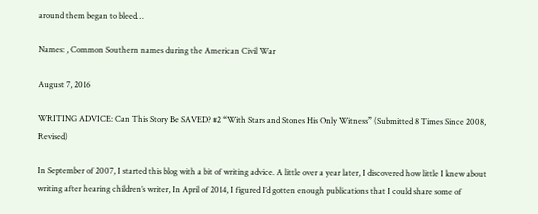around them began to bleed…

Names: , Common Southern names during the American Civil War

August 7, 2016

WRITING ADVICE: Can This Story Be SAVED? #2 “With Stars and Stones His Only Witness” (Submitted 8 Times Since 2008, Revised)

In September of 2007, I started this blog with a bit of writing advice. A little over a year later, I discovered how little I knew about writing after hearing children’s writer, In April of 2014, I figured I’d gotten enough publications that I could share some of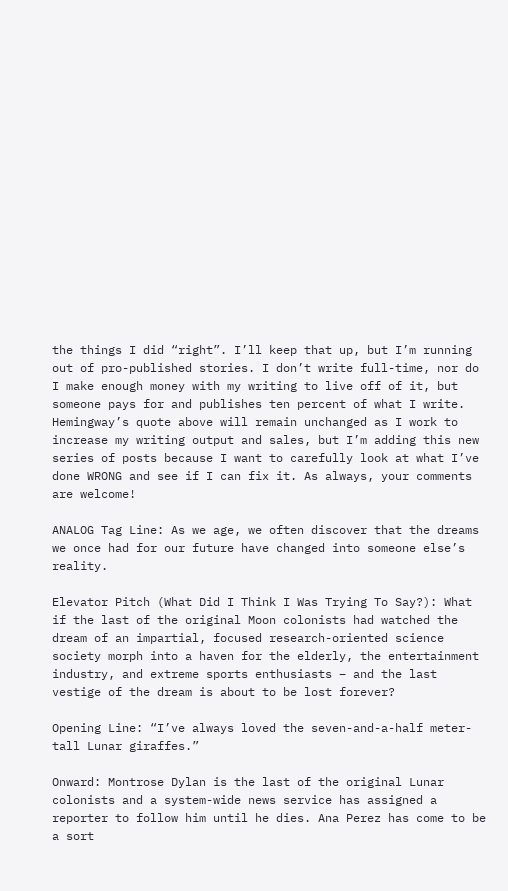the things I did “right”. I’ll keep that up, but I’m running out of pro-published stories. I don’t write full-time, nor do I make enough money with my writing to live off of it, but someone pays for and publishes ten percent of what I write. Hemingway’s quote above will remain unchanged as I work to increase my writing output and sales, but I’m adding this new series of posts because I want to carefully look at what I’ve done WRONG and see if I can fix it. As always, your comments are welcome!

ANALOG Tag Line: As we age, we often discover that the dreams we once had for our future have changed into someone else’s reality.

Elevator Pitch (What Did I Think I Was Trying To Say?): What if the last of the original Moon colonists had watched the dream of an impartial, focused research-oriented science society morph into a haven for the elderly, the entertainment industry, and extreme sports enthusiasts – and the last vestige of the dream is about to be lost forever?

Opening Line: “I’ve always loved the seven-and-a-half meter-tall Lunar giraffes.”

Onward: Montrose Dylan is the last of the original Lunar colonists and a system-wide news service has assigned a reporter to follow him until he dies. Ana Perez has come to be a sort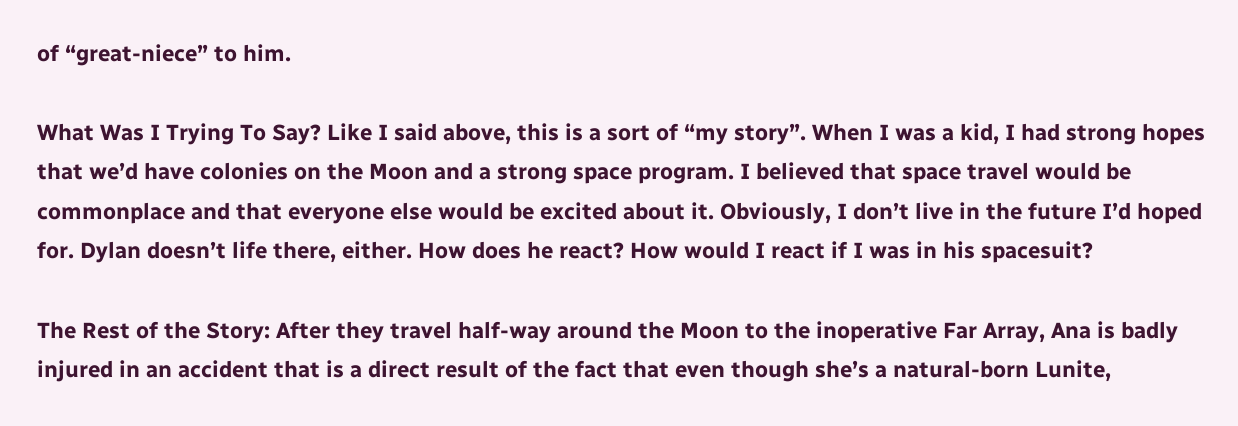of “great-niece” to him.

What Was I Trying To Say? Like I said above, this is a sort of “my story”. When I was a kid, I had strong hopes that we’d have colonies on the Moon and a strong space program. I believed that space travel would be commonplace and that everyone else would be excited about it. Obviously, I don’t live in the future I’d hoped for. Dylan doesn’t life there, either. How does he react? How would I react if I was in his spacesuit?

The Rest of the Story: After they travel half-way around the Moon to the inoperative Far Array, Ana is badly injured in an accident that is a direct result of the fact that even though she’s a natural-born Lunite,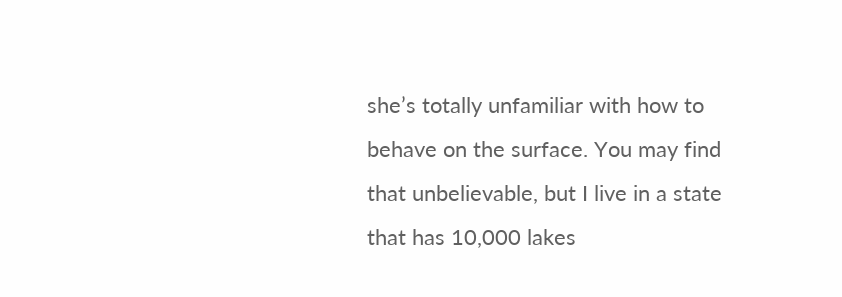she’s totally unfamiliar with how to behave on the surface. You may find that unbelievable, but I live in a state that has 10,000 lakes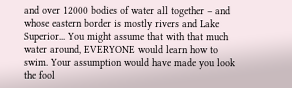and over 12000 bodies of water all together – and whose eastern border is mostly rivers and Lake Superior... You might assume that with that much water around, EVERYONE would learn how to swim. Your assumption would have made you look the fool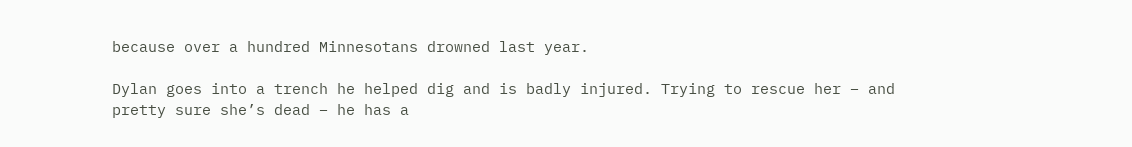because over a hundred Minnesotans drowned last year.

Dylan goes into a trench he helped dig and is badly injured. Trying to rescue her – and pretty sure she’s dead – he has a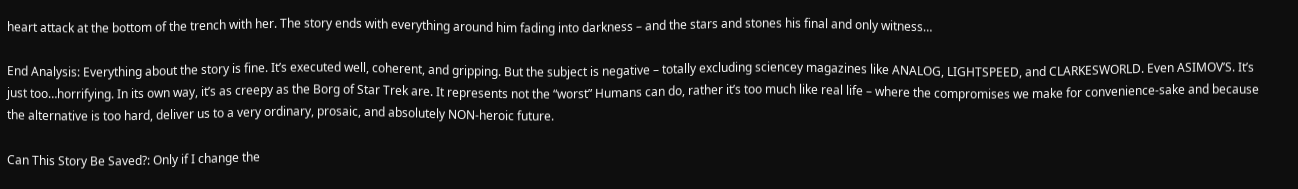heart attack at the bottom of the trench with her. The story ends with everything around him fading into darkness – and the stars and stones his final and only witness…

End Analysis: Everything about the story is fine. It’s executed well, coherent, and gripping. But the subject is negative – totally excluding sciencey magazines like ANALOG, LIGHTSPEED, and CLARKESWORLD. Even ASIMOV’S. It’s just too…horrifying. In its own way, it’s as creepy as the Borg of Star Trek are. It represents not the “worst” Humans can do, rather it’s too much like real life – where the compromises we make for convenience-sake and because the alternative is too hard, deliver us to a very ordinary, prosaic, and absolutely NON-heroic future.

Can This Story Be Saved?: Only if I change the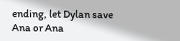ending, let Dylan save Ana or Ana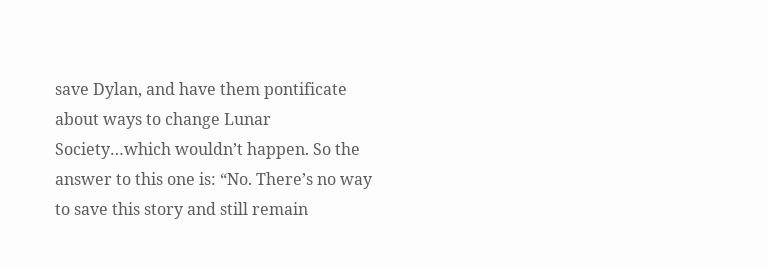save Dylan, and have them pontificate about ways to change Lunar Society…which wouldn’t happen. So the answer to this one is: “No. There’s no way to save this story and still remain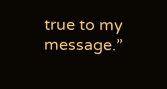true to my message.”